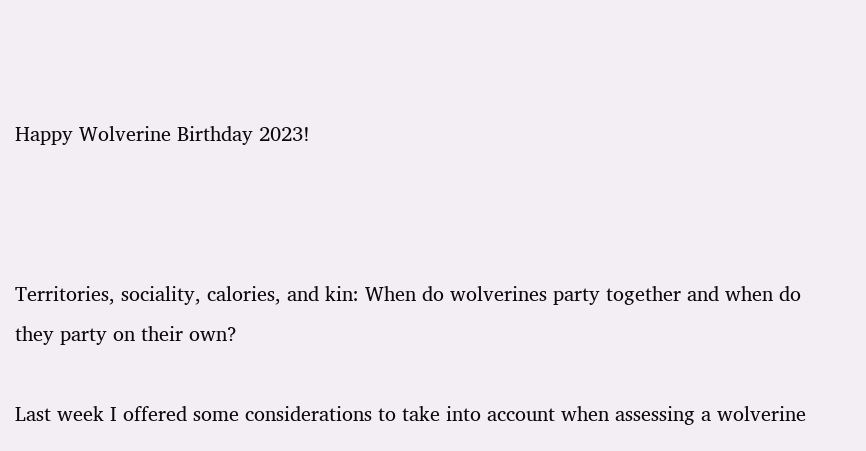Happy Wolverine Birthday 2023!



Territories, sociality, calories, and kin: When do wolverines party together and when do they party on their own?

Last week I offered some considerations to take into account when assessing a wolverine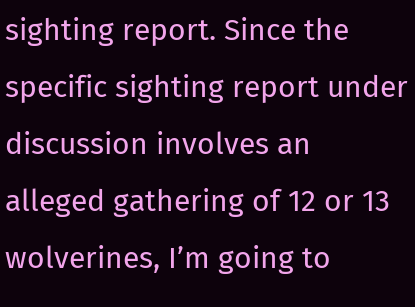sighting report. Since the specific sighting report under discussion involves an alleged gathering of 12 or 13 wolverines, I’m going to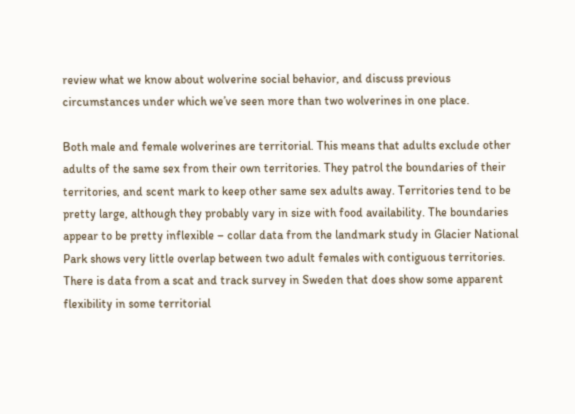review what we know about wolverine social behavior, and discuss previous circumstances under which we’ve seen more than two wolverines in one place.

Both male and female wolverines are territorial. This means that adults exclude other adults of the same sex from their own territories. They patrol the boundaries of their territories, and scent mark to keep other same sex adults away. Territories tend to be pretty large, although they probably vary in size with food availability. The boundaries appear to be pretty inflexible – collar data from the landmark study in Glacier National Park shows very little overlap between two adult females with contiguous territories. There is data from a scat and track survey in Sweden that does show some apparent flexibility in some territorial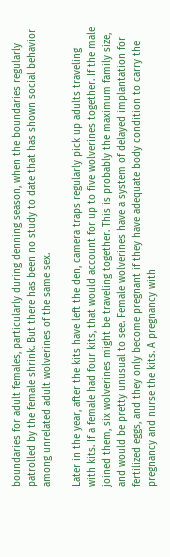boundaries for adult females, particularly during denning season, when the boundaries regularly patrolled by the female shrink. But there has been no study to date that has shown social behavior among unrelated adult wolverines of the same sex.

Later in the year, after the kits have left the den, camera traps regularly pick up adults traveling with kits. If a female had four kits, that would account for up to five wolverines together. If the male joined them, six wolverines might be traveling together. This is probably the maximum family size, and would be pretty unusual to see. Female wolverines have a system of delayed implantation for fertilized eggs, and they only become pregnant if they have adequate body condition to carry the pregnancy and nurse the kits. A pregnancy with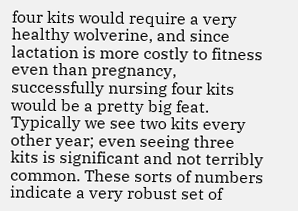four kits would require a very healthy wolverine, and since lactation is more costly to fitness even than pregnancy, successfully nursing four kits would be a pretty big feat. Typically we see two kits every other year; even seeing three kits is significant and not terribly common. These sorts of numbers indicate a very robust set of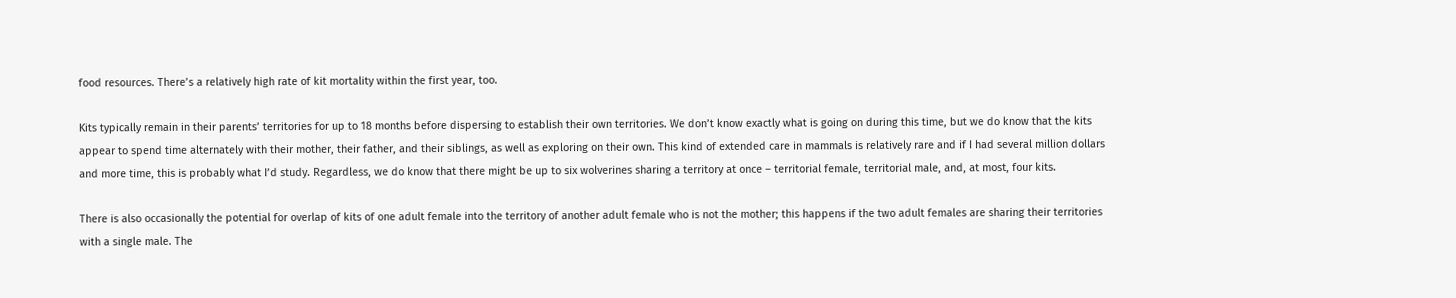food resources. There’s a relatively high rate of kit mortality within the first year, too.

Kits typically remain in their parents’ territories for up to 18 months before dispersing to establish their own territories. We don’t know exactly what is going on during this time, but we do know that the kits appear to spend time alternately with their mother, their father, and their siblings, as well as exploring on their own. This kind of extended care in mammals is relatively rare and if I had several million dollars and more time, this is probably what I’d study. Regardless, we do know that there might be up to six wolverines sharing a territory at once – territorial female, territorial male, and, at most, four kits.

There is also occasionally the potential for overlap of kits of one adult female into the territory of another adult female who is not the mother; this happens if the two adult females are sharing their territories with a single male. The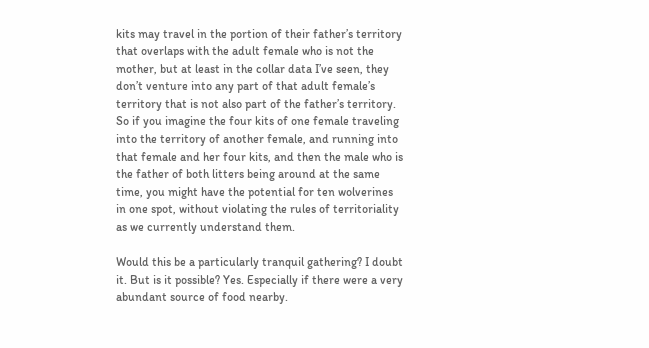kits may travel in the portion of their father’s territory that overlaps with the adult female who is not the mother, but at least in the collar data I’ve seen, they don’t venture into any part of that adult female’s territory that is not also part of the father’s territory. So if you imagine the four kits of one female traveling into the territory of another female, and running into that female and her four kits, and then the male who is the father of both litters being around at the same time, you might have the potential for ten wolverines in one spot, without violating the rules of territoriality as we currently understand them.

Would this be a particularly tranquil gathering? I doubt it. But is it possible? Yes. Especially if there were a very abundant source of food nearby.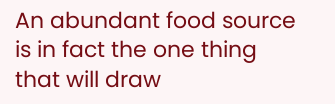An abundant food source is in fact the one thing that will draw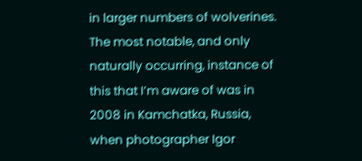in larger numbers of wolverines. The most notable, and only naturally occurring, instance of this that I’m aware of was in 2008 in Kamchatka, Russia, when photographer Igor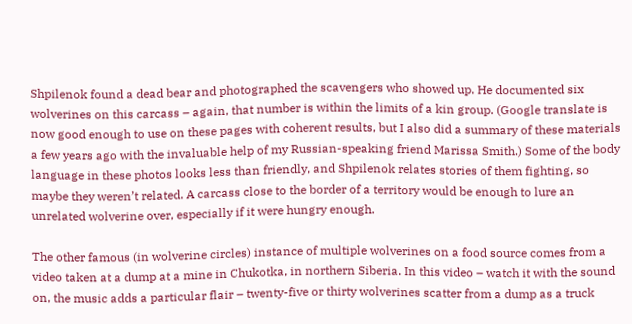Shpilenok found a dead bear and photographed the scavengers who showed up. He documented six wolverines on this carcass – again, that number is within the limits of a kin group. (Google translate is now good enough to use on these pages with coherent results, but I also did a summary of these materials a few years ago with the invaluable help of my Russian-speaking friend Marissa Smith.) Some of the body language in these photos looks less than friendly, and Shpilenok relates stories of them fighting, so maybe they weren’t related. A carcass close to the border of a territory would be enough to lure an unrelated wolverine over, especially if it were hungry enough.

The other famous (in wolverine circles) instance of multiple wolverines on a food source comes from a video taken at a dump at a mine in Chukotka, in northern Siberia. In this video – watch it with the sound on, the music adds a particular flair – twenty-five or thirty wolverines scatter from a dump as a truck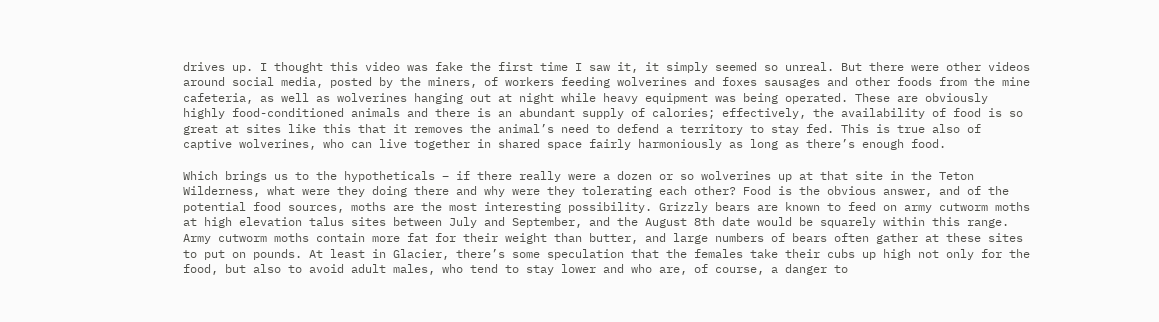drives up. I thought this video was fake the first time I saw it, it simply seemed so unreal. But there were other videos around social media, posted by the miners, of workers feeding wolverines and foxes sausages and other foods from the mine cafeteria, as well as wolverines hanging out at night while heavy equipment was being operated. These are obviously highly food-conditioned animals and there is an abundant supply of calories; effectively, the availability of food is so great at sites like this that it removes the animal’s need to defend a territory to stay fed. This is true also of captive wolverines, who can live together in shared space fairly harmoniously as long as there’s enough food.

Which brings us to the hypotheticals – if there really were a dozen or so wolverines up at that site in the Teton Wilderness, what were they doing there and why were they tolerating each other? Food is the obvious answer, and of the potential food sources, moths are the most interesting possibility. Grizzly bears are known to feed on army cutworm moths at high elevation talus sites between July and September, and the August 8th date would be squarely within this range. Army cutworm moths contain more fat for their weight than butter, and large numbers of bears often gather at these sites to put on pounds. At least in Glacier, there’s some speculation that the females take their cubs up high not only for the food, but also to avoid adult males, who tend to stay lower and who are, of course, a danger to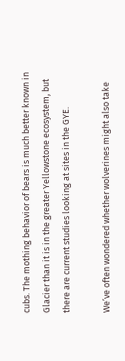cubs. The mothing behavior of bears is much better known in Glacier than it is in the greater Yellowstone ecosystem, but there are current studies looking at sites in the GYE.

We’ve often wondered whether wolverines might also take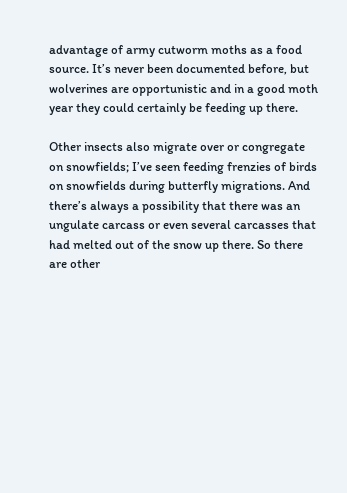advantage of army cutworm moths as a food source. It’s never been documented before, but wolverines are opportunistic and in a good moth year they could certainly be feeding up there.

Other insects also migrate over or congregate on snowfields; I’ve seen feeding frenzies of birds on snowfields during butterfly migrations. And there’s always a possibility that there was an ungulate carcass or even several carcasses that had melted out of the snow up there. So there are other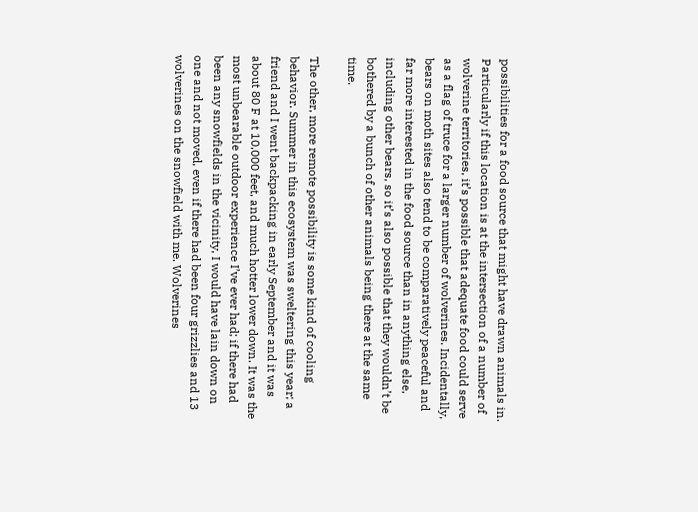possibilities for a food source that might have drawn animals in. Particularly if this location is at the intersection of a number of wolverine territories, it’s possible that adequate food could serve as a flag of truce for a larger number of wolverines. Incidentally, bears on moth sites also tend to be comparatively peaceful and far more interested in the food source than in anything else, including other bears, so it’s also possible that they wouldn’t be bothered by a bunch of other animals being there at the same time.

The other, more remote possibility is some kind of cooling behavior. Summer in this ecosystem was sweltering this year; a friend and I went backpacking in early September and it was about 80 F at 10,000 feet, and much hotter lower down. It was the most unbearable outdoor experience I’ve ever had; if there had been any snowfields in the vicinity, I would have lain down on one and not moved, even if there had been four grizzlies and 13 wolverines on the snowfield with me. Wolverines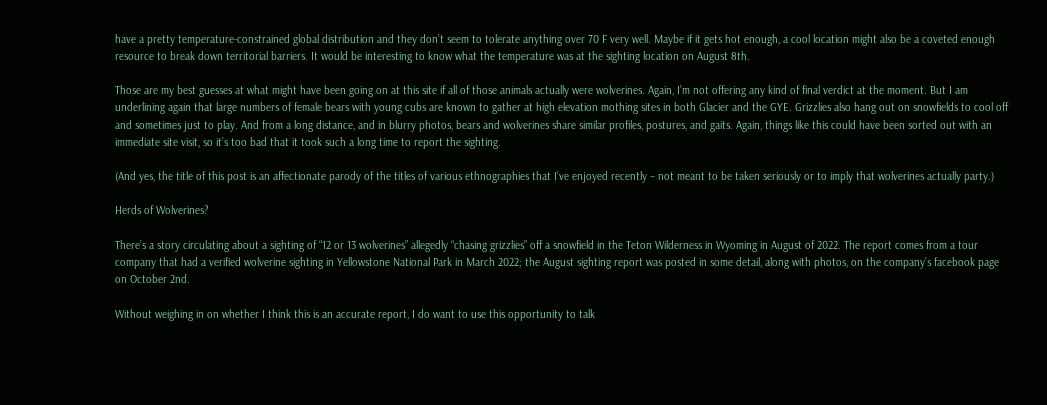have a pretty temperature-constrained global distribution and they don’t seem to tolerate anything over 70 F very well. Maybe if it gets hot enough, a cool location might also be a coveted enough resource to break down territorial barriers. It would be interesting to know what the temperature was at the sighting location on August 8th.

Those are my best guesses at what might have been going on at this site if all of those animals actually were wolverines. Again, I’m not offering any kind of final verdict at the moment. But I am underlining again that large numbers of female bears with young cubs are known to gather at high elevation mothing sites in both Glacier and the GYE. Grizzlies also hang out on snowfields to cool off and sometimes just to play. And from a long distance, and in blurry photos, bears and wolverines share similar profiles, postures, and gaits. Again, things like this could have been sorted out with an immediate site visit, so it’s too bad that it took such a long time to report the sighting.

(And yes, the title of this post is an affectionate parody of the titles of various ethnographies that I’ve enjoyed recently – not meant to be taken seriously or to imply that wolverines actually party.)

Herds of Wolverines?

There’s a story circulating about a sighting of “12 or 13 wolverines” allegedly “chasing grizzlies” off a snowfield in the Teton Wilderness in Wyoming in August of 2022. The report comes from a tour company that had a verified wolverine sighting in Yellowstone National Park in March 2022; the August sighting report was posted in some detail, along with photos, on the company’s facebook page on October 2nd.

Without weighing in on whether I think this is an accurate report, I do want to use this opportunity to talk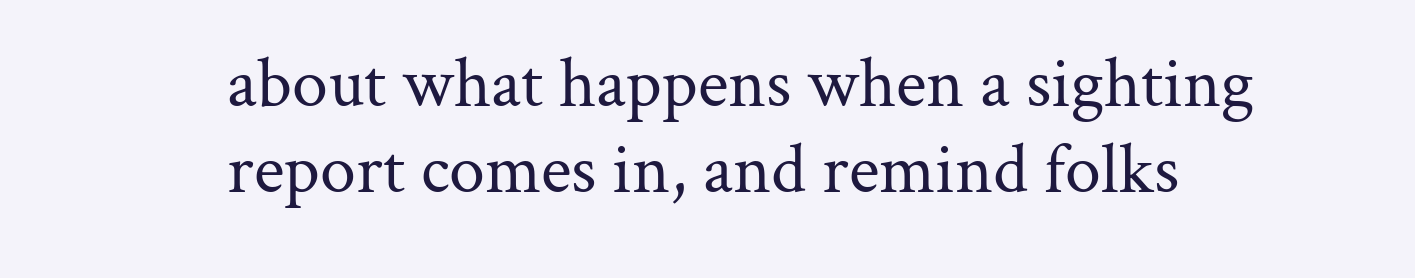about what happens when a sighting report comes in, and remind folks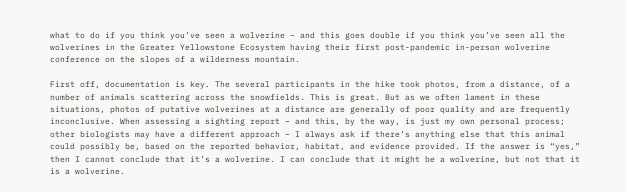what to do if you think you’ve seen a wolverine – and this goes double if you think you’ve seen all the wolverines in the Greater Yellowstone Ecosystem having their first post-pandemic in-person wolverine conference on the slopes of a wilderness mountain.

First off, documentation is key. The several participants in the hike took photos, from a distance, of a number of animals scattering across the snowfields. This is great. But as we often lament in these situations, photos of putative wolverines at a distance are generally of poor quality and are frequently inconclusive. When assessing a sighting report – and this, by the way, is just my own personal process; other biologists may have a different approach – I always ask if there’s anything else that this animal could possibly be, based on the reported behavior, habitat, and evidence provided. If the answer is “yes,” then I cannot conclude that it’s a wolverine. I can conclude that it might be a wolverine, but not that it is a wolverine.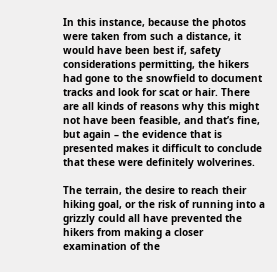In this instance, because the photos were taken from such a distance, it would have been best if, safety considerations permitting, the hikers had gone to the snowfield to document tracks and look for scat or hair. There are all kinds of reasons why this might not have been feasible, and that’s fine, but again – the evidence that is presented makes it difficult to conclude that these were definitely wolverines.

The terrain, the desire to reach their hiking goal, or the risk of running into a grizzly could all have prevented the hikers from making a closer examination of the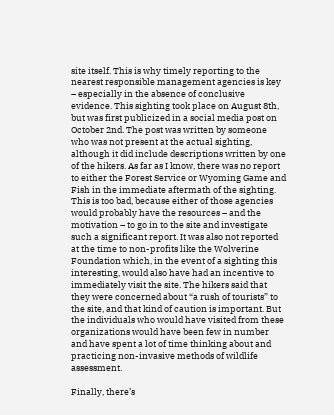site itself. This is why timely reporting to the nearest responsible management agencies is key – especially in the absence of conclusive evidence. This sighting took place on August 8th, but was first publicized in a social media post on October 2nd. The post was written by someone who was not present at the actual sighting, although it did include descriptions written by one of the hikers. As far as I know, there was no report to either the Forest Service or Wyoming Game and Fish in the immediate aftermath of the sighting. This is too bad, because either of those agencies would probably have the resources – and the motivation – to go in to the site and investigate such a significant report. It was also not reported at the time to non-profits like the Wolverine Foundation which, in the event of a sighting this interesting, would also have had an incentive to immediately visit the site. The hikers said that they were concerned about “a rush of tourists” to the site, and that kind of caution is important. But the individuals who would have visited from these organizations would have been few in number and have spent a lot of time thinking about and practicing non-invasive methods of wildlife assessment.

Finally, there’s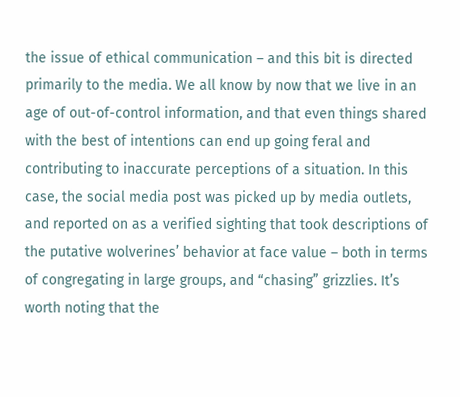the issue of ethical communication – and this bit is directed primarily to the media. We all know by now that we live in an age of out-of-control information, and that even things shared with the best of intentions can end up going feral and contributing to inaccurate perceptions of a situation. In this case, the social media post was picked up by media outlets, and reported on as a verified sighting that took descriptions of the putative wolverines’ behavior at face value – both in terms of congregating in large groups, and “chasing” grizzlies. It’s worth noting that the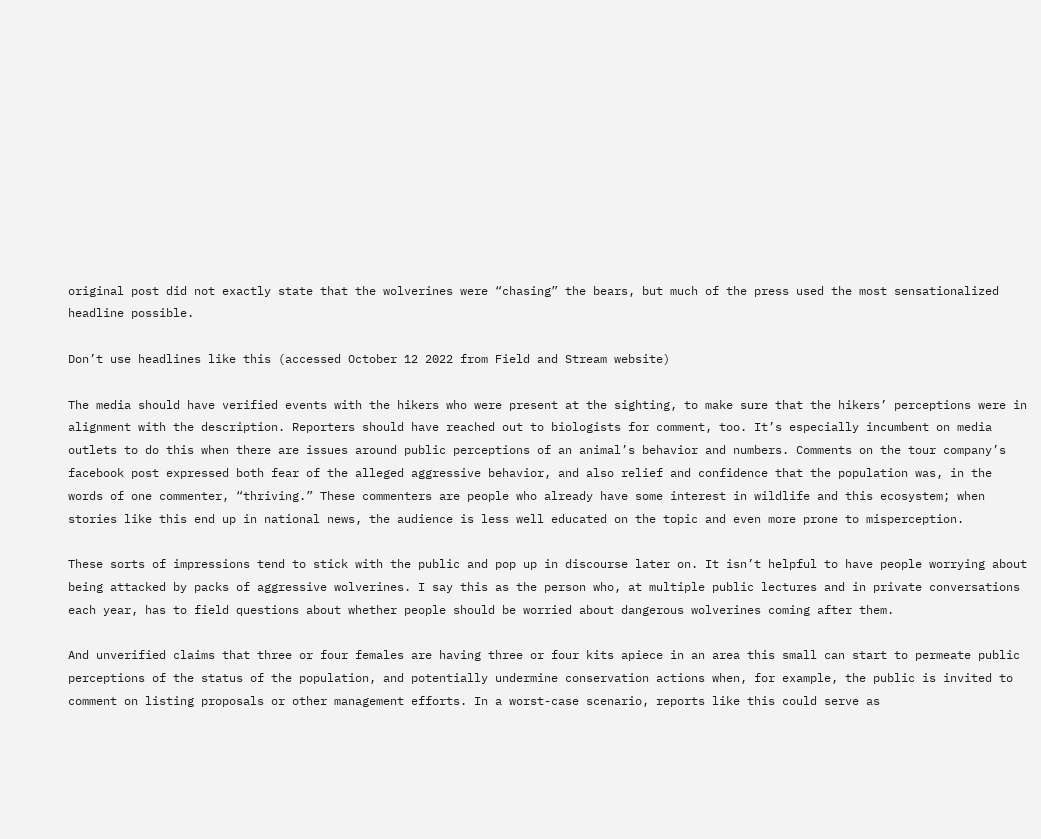original post did not exactly state that the wolverines were “chasing” the bears, but much of the press used the most sensationalized headline possible.

Don’t use headlines like this (accessed October 12 2022 from Field and Stream website)

The media should have verified events with the hikers who were present at the sighting, to make sure that the hikers’ perceptions were in alignment with the description. Reporters should have reached out to biologists for comment, too. It’s especially incumbent on media outlets to do this when there are issues around public perceptions of an animal’s behavior and numbers. Comments on the tour company’s facebook post expressed both fear of the alleged aggressive behavior, and also relief and confidence that the population was, in the words of one commenter, “thriving.” These commenters are people who already have some interest in wildlife and this ecosystem; when stories like this end up in national news, the audience is less well educated on the topic and even more prone to misperception.

These sorts of impressions tend to stick with the public and pop up in discourse later on. It isn’t helpful to have people worrying about being attacked by packs of aggressive wolverines. I say this as the person who, at multiple public lectures and in private conversations each year, has to field questions about whether people should be worried about dangerous wolverines coming after them.

And unverified claims that three or four females are having three or four kits apiece in an area this small can start to permeate public perceptions of the status of the population, and potentially undermine conservation actions when, for example, the public is invited to comment on listing proposals or other management efforts. In a worst-case scenario, reports like this could serve as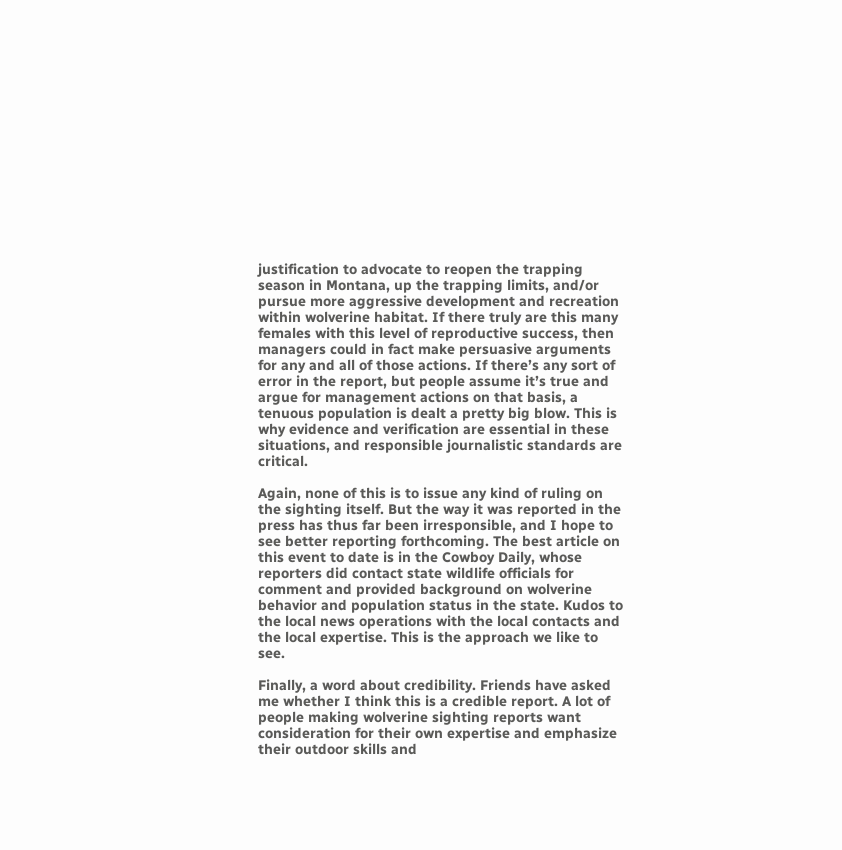justification to advocate to reopen the trapping season in Montana, up the trapping limits, and/or pursue more aggressive development and recreation within wolverine habitat. If there truly are this many females with this level of reproductive success, then managers could in fact make persuasive arguments for any and all of those actions. If there’s any sort of error in the report, but people assume it’s true and argue for management actions on that basis, a tenuous population is dealt a pretty big blow. This is why evidence and verification are essential in these situations, and responsible journalistic standards are critical.

Again, none of this is to issue any kind of ruling on the sighting itself. But the way it was reported in the press has thus far been irresponsible, and I hope to see better reporting forthcoming. The best article on this event to date is in the Cowboy Daily, whose reporters did contact state wildlife officials for comment and provided background on wolverine behavior and population status in the state. Kudos to the local news operations with the local contacts and the local expertise. This is the approach we like to see.

Finally, a word about credibility. Friends have asked me whether I think this is a credible report. A lot of people making wolverine sighting reports want consideration for their own expertise and emphasize their outdoor skills and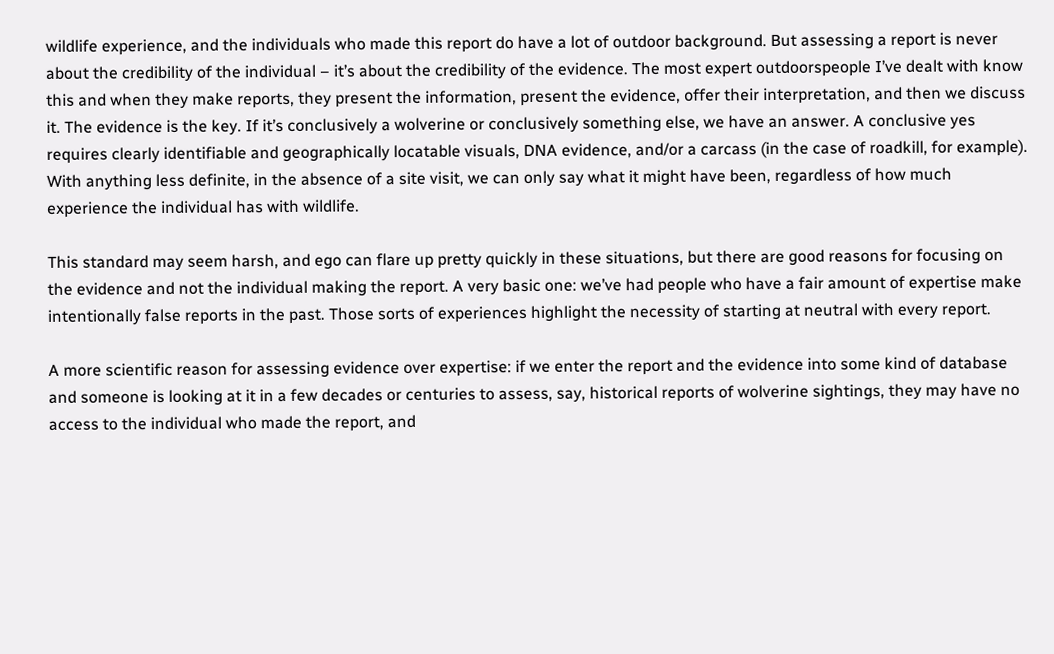wildlife experience, and the individuals who made this report do have a lot of outdoor background. But assessing a report is never about the credibility of the individual – it’s about the credibility of the evidence. The most expert outdoorspeople I’ve dealt with know this and when they make reports, they present the information, present the evidence, offer their interpretation, and then we discuss it. The evidence is the key. If it’s conclusively a wolverine or conclusively something else, we have an answer. A conclusive yes requires clearly identifiable and geographically locatable visuals, DNA evidence, and/or a carcass (in the case of roadkill, for example). With anything less definite, in the absence of a site visit, we can only say what it might have been, regardless of how much experience the individual has with wildlife.

This standard may seem harsh, and ego can flare up pretty quickly in these situations, but there are good reasons for focusing on the evidence and not the individual making the report. A very basic one: we’ve had people who have a fair amount of expertise make intentionally false reports in the past. Those sorts of experiences highlight the necessity of starting at neutral with every report.

A more scientific reason for assessing evidence over expertise: if we enter the report and the evidence into some kind of database and someone is looking at it in a few decades or centuries to assess, say, historical reports of wolverine sightings, they may have no access to the individual who made the report, and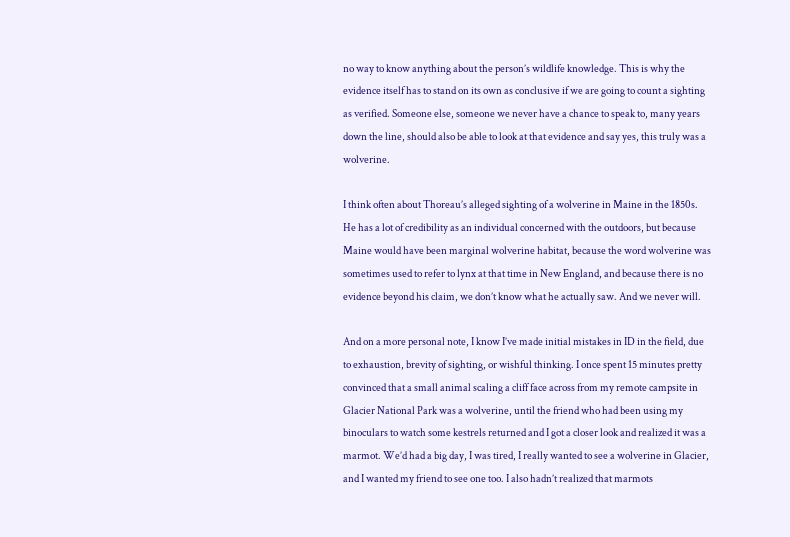no way to know anything about the person’s wildlife knowledge. This is why the evidence itself has to stand on its own as conclusive if we are going to count a sighting as verified. Someone else, someone we never have a chance to speak to, many years down the line, should also be able to look at that evidence and say yes, this truly was a wolverine.

I think often about Thoreau’s alleged sighting of a wolverine in Maine in the 1850s. He has a lot of credibility as an individual concerned with the outdoors, but because Maine would have been marginal wolverine habitat, because the word wolverine was sometimes used to refer to lynx at that time in New England, and because there is no evidence beyond his claim, we don’t know what he actually saw. And we never will.

And on a more personal note, I know I’ve made initial mistakes in ID in the field, due to exhaustion, brevity of sighting, or wishful thinking. I once spent 15 minutes pretty convinced that a small animal scaling a cliff face across from my remote campsite in Glacier National Park was a wolverine, until the friend who had been using my binoculars to watch some kestrels returned and I got a closer look and realized it was a marmot. We’d had a big day, I was tired, I really wanted to see a wolverine in Glacier, and I wanted my friend to see one too. I also hadn’t realized that marmots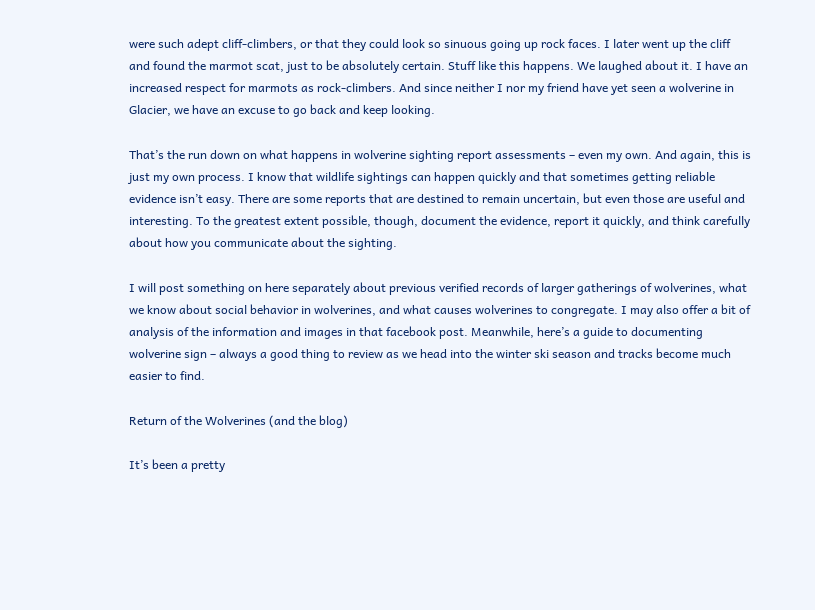were such adept cliff-climbers, or that they could look so sinuous going up rock faces. I later went up the cliff and found the marmot scat, just to be absolutely certain. Stuff like this happens. We laughed about it. I have an increased respect for marmots as rock-climbers. And since neither I nor my friend have yet seen a wolverine in Glacier, we have an excuse to go back and keep looking.

That’s the run down on what happens in wolverine sighting report assessments – even my own. And again, this is just my own process. I know that wildlife sightings can happen quickly and that sometimes getting reliable evidence isn’t easy. There are some reports that are destined to remain uncertain, but even those are useful and interesting. To the greatest extent possible, though, document the evidence, report it quickly, and think carefully about how you communicate about the sighting.

I will post something on here separately about previous verified records of larger gatherings of wolverines, what we know about social behavior in wolverines, and what causes wolverines to congregate. I may also offer a bit of analysis of the information and images in that facebook post. Meanwhile, here’s a guide to documenting wolverine sign – always a good thing to review as we head into the winter ski season and tracks become much easier to find.

Return of the Wolverines (and the blog)

It’s been a pretty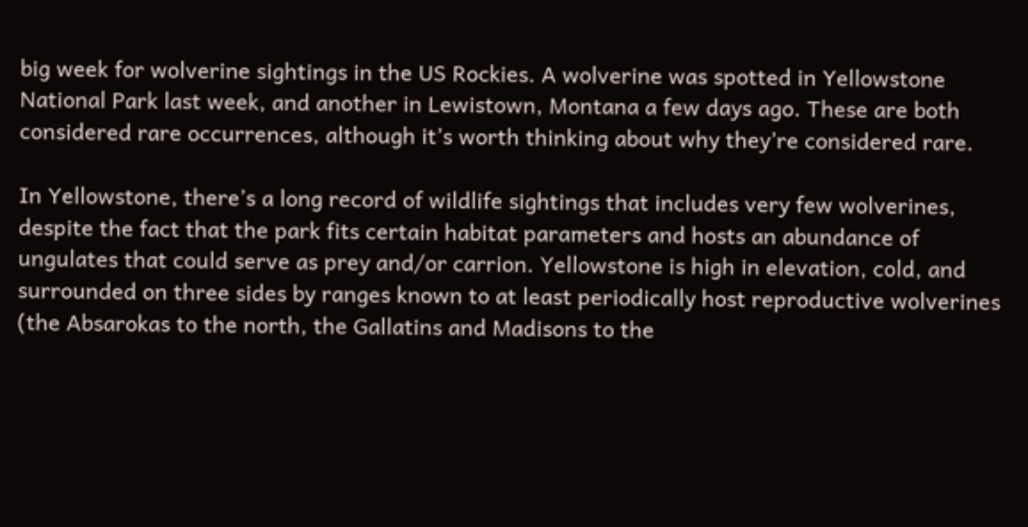big week for wolverine sightings in the US Rockies. A wolverine was spotted in Yellowstone National Park last week, and another in Lewistown, Montana a few days ago. These are both considered rare occurrences, although it’s worth thinking about why they’re considered rare.

In Yellowstone, there’s a long record of wildlife sightings that includes very few wolverines, despite the fact that the park fits certain habitat parameters and hosts an abundance of ungulates that could serve as prey and/or carrion. Yellowstone is high in elevation, cold, and surrounded on three sides by ranges known to at least periodically host reproductive wolverines (the Absarokas to the north, the Gallatins and Madisons to the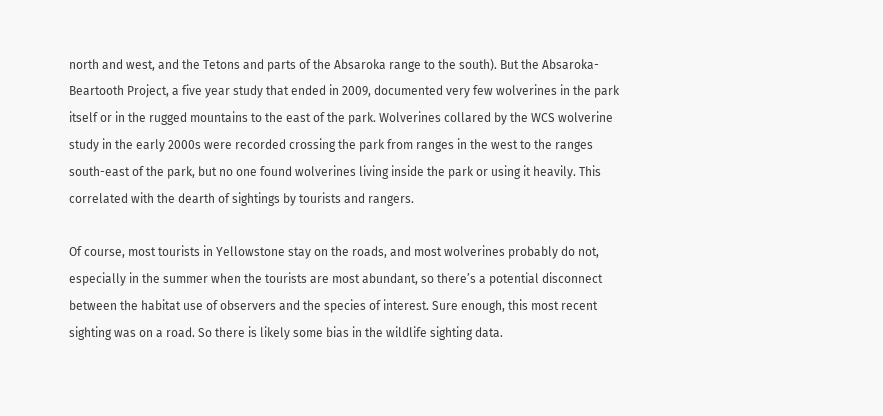north and west, and the Tetons and parts of the Absaroka range to the south). But the Absaroka-Beartooth Project, a five year study that ended in 2009, documented very few wolverines in the park itself or in the rugged mountains to the east of the park. Wolverines collared by the WCS wolverine study in the early 2000s were recorded crossing the park from ranges in the west to the ranges south-east of the park, but no one found wolverines living inside the park or using it heavily. This correlated with the dearth of sightings by tourists and rangers.

Of course, most tourists in Yellowstone stay on the roads, and most wolverines probably do not, especially in the summer when the tourists are most abundant, so there’s a potential disconnect between the habitat use of observers and the species of interest. Sure enough, this most recent sighting was on a road. So there is likely some bias in the wildlife sighting data.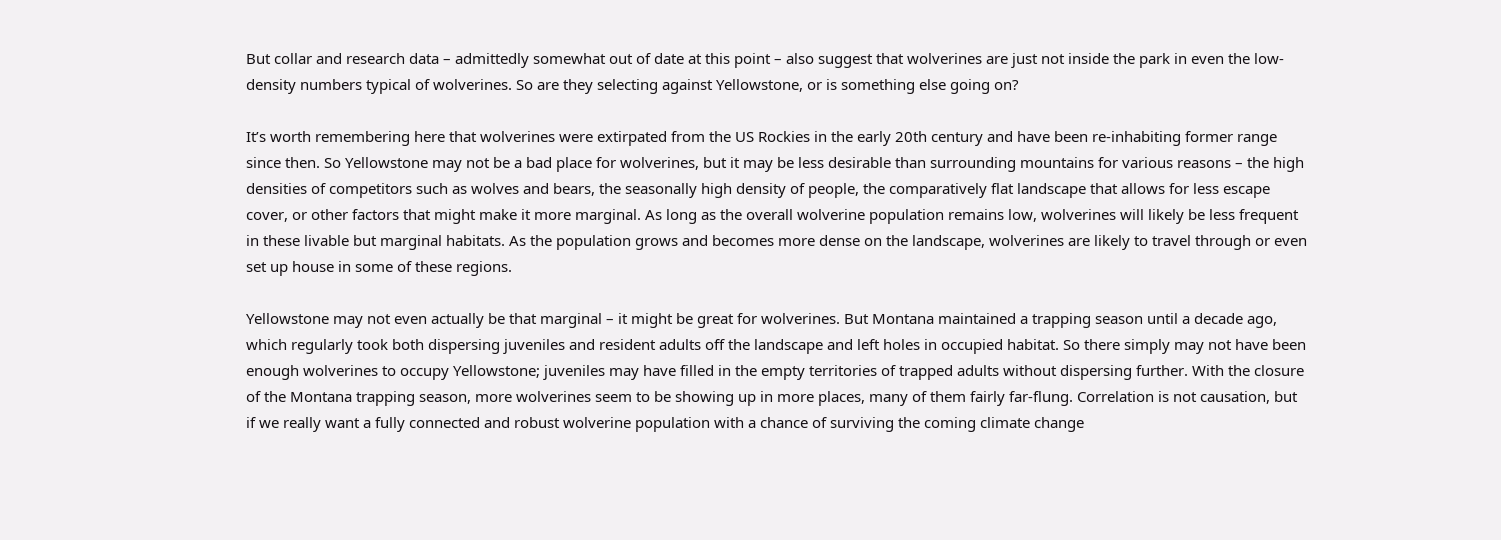But collar and research data – admittedly somewhat out of date at this point – also suggest that wolverines are just not inside the park in even the low-density numbers typical of wolverines. So are they selecting against Yellowstone, or is something else going on?

It’s worth remembering here that wolverines were extirpated from the US Rockies in the early 20th century and have been re-inhabiting former range since then. So Yellowstone may not be a bad place for wolverines, but it may be less desirable than surrounding mountains for various reasons – the high densities of competitors such as wolves and bears, the seasonally high density of people, the comparatively flat landscape that allows for less escape cover, or other factors that might make it more marginal. As long as the overall wolverine population remains low, wolverines will likely be less frequent in these livable but marginal habitats. As the population grows and becomes more dense on the landscape, wolverines are likely to travel through or even set up house in some of these regions.

Yellowstone may not even actually be that marginal – it might be great for wolverines. But Montana maintained a trapping season until a decade ago, which regularly took both dispersing juveniles and resident adults off the landscape and left holes in occupied habitat. So there simply may not have been enough wolverines to occupy Yellowstone; juveniles may have filled in the empty territories of trapped adults without dispersing further. With the closure of the Montana trapping season, more wolverines seem to be showing up in more places, many of them fairly far-flung. Correlation is not causation, but if we really want a fully connected and robust wolverine population with a chance of surviving the coming climate change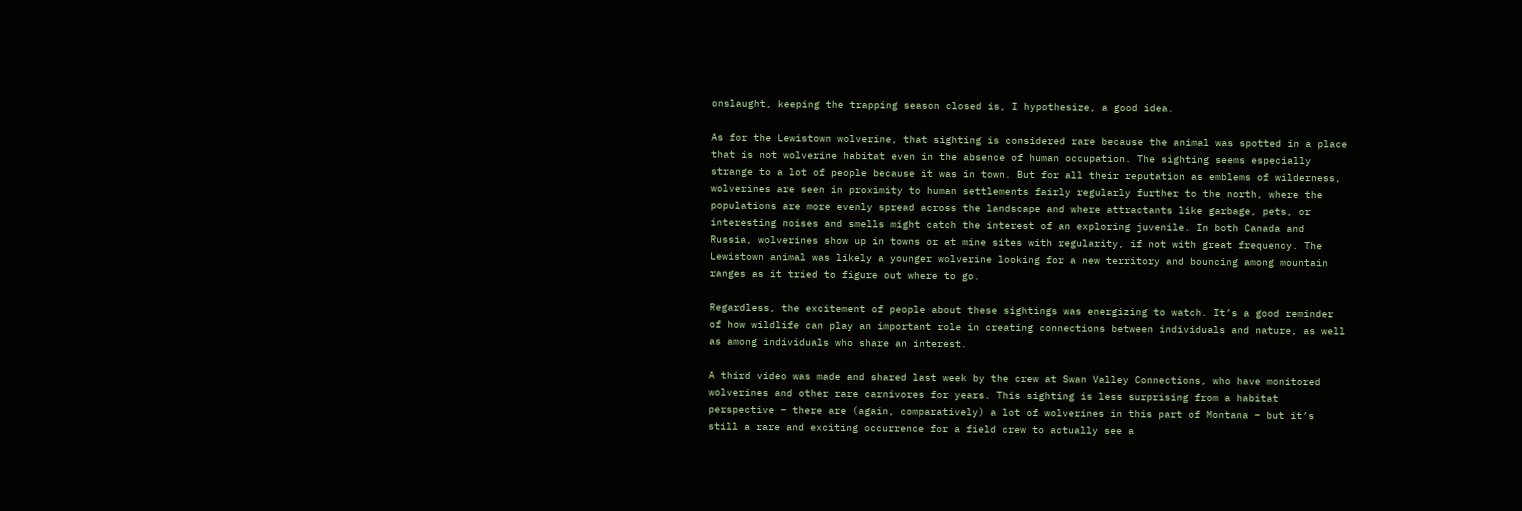onslaught, keeping the trapping season closed is, I hypothesize, a good idea.

As for the Lewistown wolverine, that sighting is considered rare because the animal was spotted in a place that is not wolverine habitat even in the absence of human occupation. The sighting seems especially strange to a lot of people because it was in town. But for all their reputation as emblems of wilderness, wolverines are seen in proximity to human settlements fairly regularly further to the north, where the populations are more evenly spread across the landscape and where attractants like garbage, pets, or interesting noises and smells might catch the interest of an exploring juvenile. In both Canada and Russia, wolverines show up in towns or at mine sites with regularity, if not with great frequency. The Lewistown animal was likely a younger wolverine looking for a new territory and bouncing among mountain ranges as it tried to figure out where to go.

Regardless, the excitement of people about these sightings was energizing to watch. It’s a good reminder of how wildlife can play an important role in creating connections between individuals and nature, as well as among individuals who share an interest.

A third video was made and shared last week by the crew at Swan Valley Connections, who have monitored wolverines and other rare carnivores for years. This sighting is less surprising from a habitat perspective – there are (again, comparatively) a lot of wolverines in this part of Montana – but it’s still a rare and exciting occurrence for a field crew to actually see a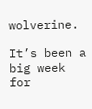wolverine.

It’s been a big week for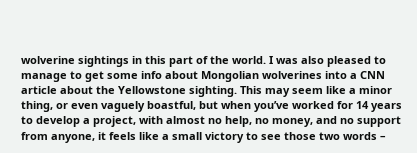wolverine sightings in this part of the world. I was also pleased to manage to get some info about Mongolian wolverines into a CNN article about the Yellowstone sighting. This may seem like a minor thing, or even vaguely boastful, but when you’ve worked for 14 years to develop a project, with almost no help, no money, and no support from anyone, it feels like a small victory to see those two words –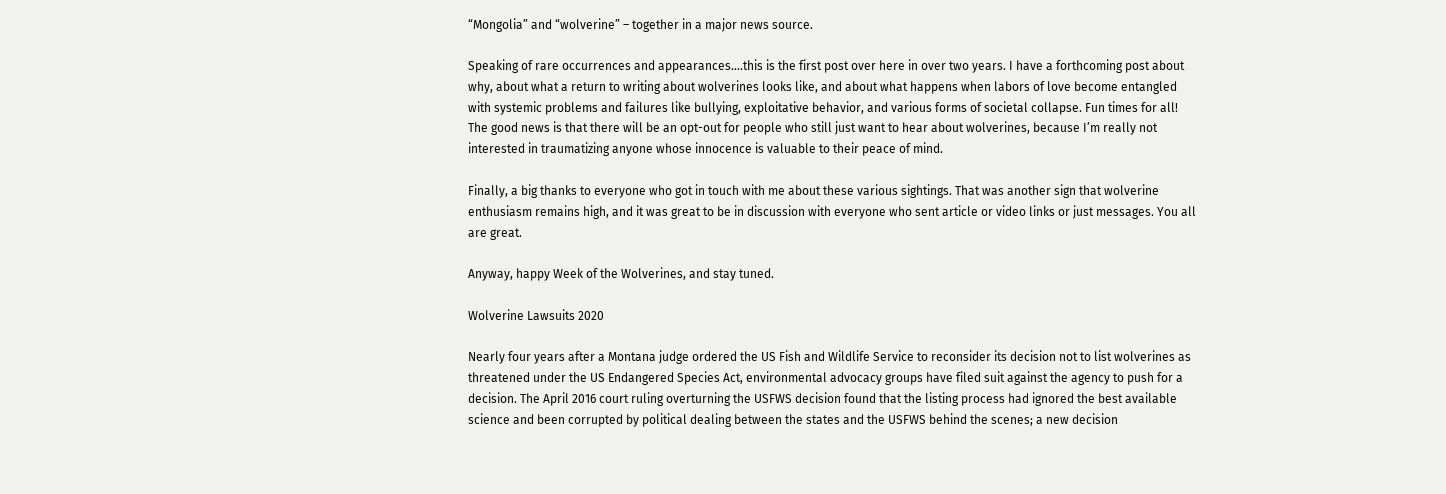“Mongolia” and “wolverine” – together in a major news source.

Speaking of rare occurrences and appearances….this is the first post over here in over two years. I have a forthcoming post about why, about what a return to writing about wolverines looks like, and about what happens when labors of love become entangled with systemic problems and failures like bullying, exploitative behavior, and various forms of societal collapse. Fun times for all! The good news is that there will be an opt-out for people who still just want to hear about wolverines, because I’m really not interested in traumatizing anyone whose innocence is valuable to their peace of mind.

Finally, a big thanks to everyone who got in touch with me about these various sightings. That was another sign that wolverine enthusiasm remains high, and it was great to be in discussion with everyone who sent article or video links or just messages. You all are great.

Anyway, happy Week of the Wolverines, and stay tuned.

Wolverine Lawsuits 2020

Nearly four years after a Montana judge ordered the US Fish and Wildlife Service to reconsider its decision not to list wolverines as threatened under the US Endangered Species Act, environmental advocacy groups have filed suit against the agency to push for a decision. The April 2016 court ruling overturning the USFWS decision found that the listing process had ignored the best available science and been corrupted by political dealing between the states and the USFWS behind the scenes; a new decision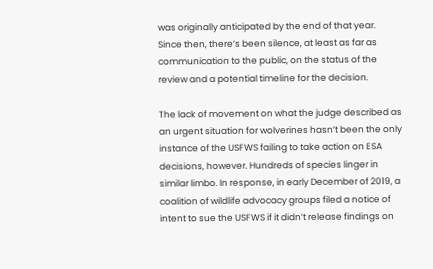was originally anticipated by the end of that year. Since then, there’s been silence, at least as far as communication to the public, on the status of the review and a potential timeline for the decision.

The lack of movement on what the judge described as an urgent situation for wolverines hasn’t been the only instance of the USFWS failing to take action on ESA decisions, however. Hundreds of species linger in similar limbo. In response, in early December of 2019, a coalition of wildlife advocacy groups filed a notice of intent to sue the USFWS if it didn’t release findings on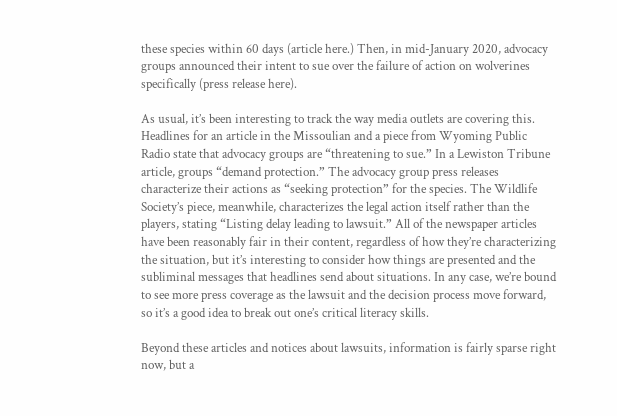these species within 60 days (article here.) Then, in mid-January 2020, advocacy groups announced their intent to sue over the failure of action on wolverines specifically (press release here).

As usual, it’s been interesting to track the way media outlets are covering this. Headlines for an article in the Missoulian and a piece from Wyoming Public Radio state that advocacy groups are “threatening to sue.” In a Lewiston Tribune article, groups “demand protection.” The advocacy group press releases characterize their actions as “seeking protection” for the species. The Wildlife Society’s piece, meanwhile, characterizes the legal action itself rather than the players, stating “Listing delay leading to lawsuit.” All of the newspaper articles have been reasonably fair in their content, regardless of how they’re characterizing the situation, but it’s interesting to consider how things are presented and the subliminal messages that headlines send about situations. In any case, we’re bound to see more press coverage as the lawsuit and the decision process move forward, so it’s a good idea to break out one’s critical literacy skills.

Beyond these articles and notices about lawsuits, information is fairly sparse right now, but a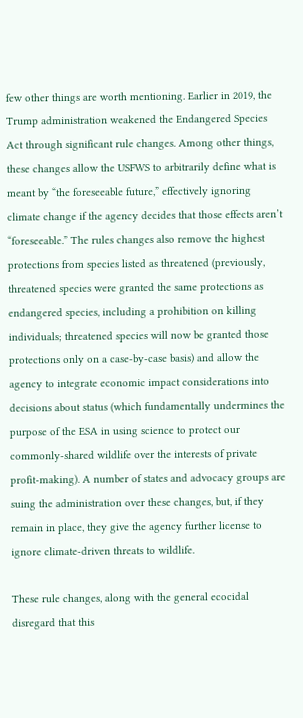few other things are worth mentioning. Earlier in 2019, the Trump administration weakened the Endangered Species Act through significant rule changes. Among other things, these changes allow the USFWS to arbitrarily define what is meant by “the foreseeable future,” effectively ignoring climate change if the agency decides that those effects aren’t “foreseeable.” The rules changes also remove the highest protections from species listed as threatened (previously, threatened species were granted the same protections as endangered species, including a prohibition on killing individuals; threatened species will now be granted those protections only on a case-by-case basis) and allow the agency to integrate economic impact considerations into decisions about status (which fundamentally undermines the purpose of the ESA in using science to protect our commonly-shared wildlife over the interests of private profit-making). A number of states and advocacy groups are suing the administration over these changes, but, if they remain in place, they give the agency further license to ignore climate-driven threats to wildlife.

These rule changes, along with the general ecocidal disregard that this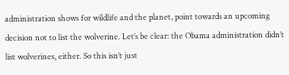administration shows for wildlife and the planet, point towards an upcoming decision not to list the wolverine. Let’s be clear: the Obama administration didn’t list wolverines, either. So this isn’t just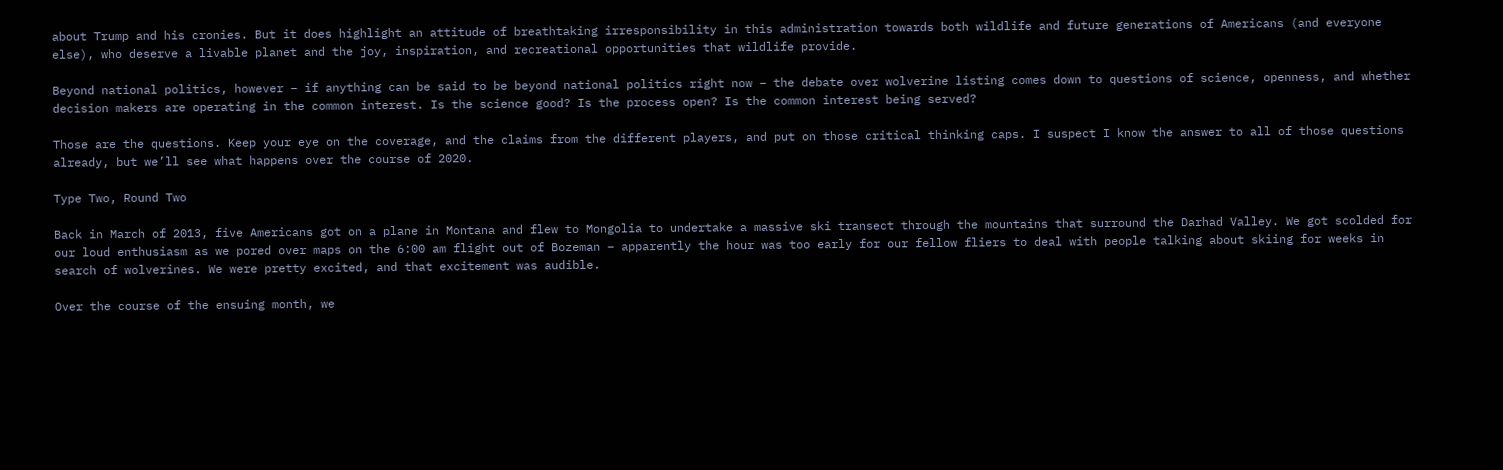about Trump and his cronies. But it does highlight an attitude of breathtaking irresponsibility in this administration towards both wildlife and future generations of Americans (and everyone else), who deserve a livable planet and the joy, inspiration, and recreational opportunities that wildlife provide.

Beyond national politics, however – if anything can be said to be beyond national politics right now – the debate over wolverine listing comes down to questions of science, openness, and whether decision makers are operating in the common interest. Is the science good? Is the process open? Is the common interest being served?

Those are the questions. Keep your eye on the coverage, and the claims from the different players, and put on those critical thinking caps. I suspect I know the answer to all of those questions already, but we’ll see what happens over the course of 2020.

Type Two, Round Two

Back in March of 2013, five Americans got on a plane in Montana and flew to Mongolia to undertake a massive ski transect through the mountains that surround the Darhad Valley. We got scolded for our loud enthusiasm as we pored over maps on the 6:00 am flight out of Bozeman – apparently the hour was too early for our fellow fliers to deal with people talking about skiing for weeks in search of wolverines. We were pretty excited, and that excitement was audible.

Over the course of the ensuing month, we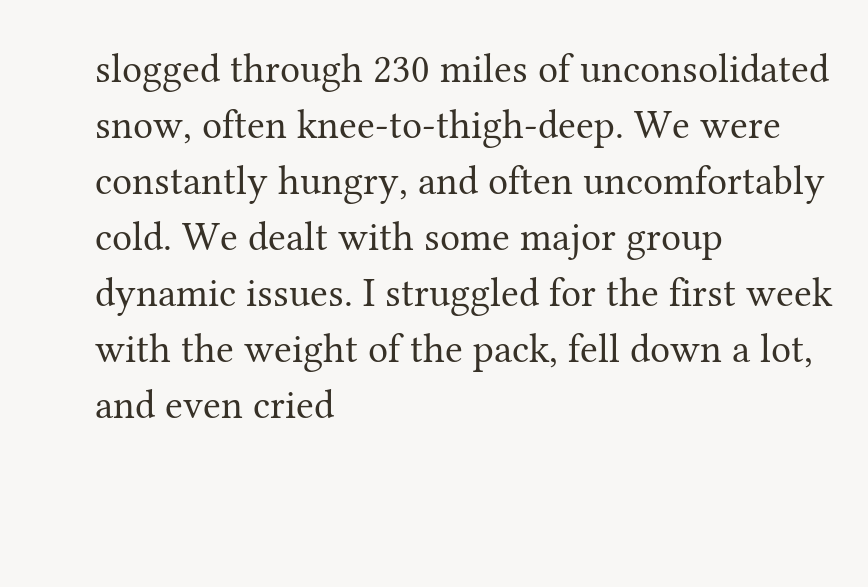slogged through 230 miles of unconsolidated snow, often knee-to-thigh-deep. We were constantly hungry, and often uncomfortably cold. We dealt with some major group dynamic issues. I struggled for the first week with the weight of the pack, fell down a lot, and even cried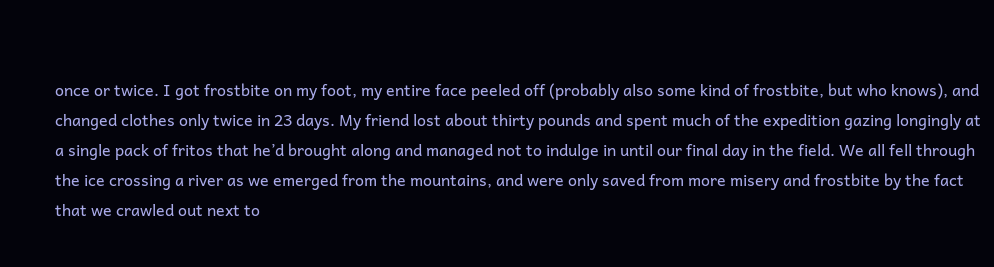once or twice. I got frostbite on my foot, my entire face peeled off (probably also some kind of frostbite, but who knows), and changed clothes only twice in 23 days. My friend lost about thirty pounds and spent much of the expedition gazing longingly at a single pack of fritos that he’d brought along and managed not to indulge in until our final day in the field. We all fell through the ice crossing a river as we emerged from the mountains, and were only saved from more misery and frostbite by the fact that we crawled out next to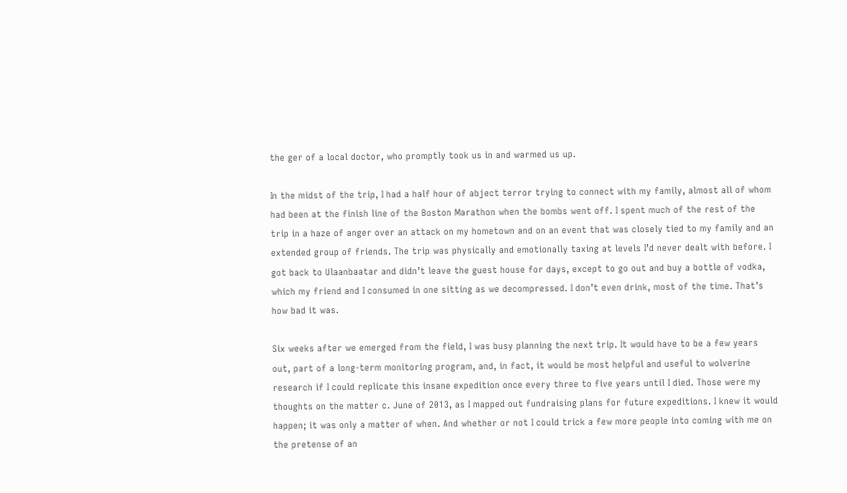the ger of a local doctor, who promptly took us in and warmed us up.

In the midst of the trip, I had a half hour of abject terror trying to connect with my family, almost all of whom had been at the finish line of the Boston Marathon when the bombs went off. I spent much of the rest of the trip in a haze of anger over an attack on my hometown and on an event that was closely tied to my family and an extended group of friends. The trip was physically and emotionally taxing at levels I’d never dealt with before. I got back to Ulaanbaatar and didn’t leave the guest house for days, except to go out and buy a bottle of vodka, which my friend and I consumed in one sitting as we decompressed. I don’t even drink, most of the time. That’s how bad it was.

Six weeks after we emerged from the field, I was busy planning the next trip. It would have to be a few years out, part of a long-term monitoring program, and, in fact, it would be most helpful and useful to wolverine research if I could replicate this insane expedition once every three to five years until I died. Those were my thoughts on the matter c. June of 2013, as I mapped out fundraising plans for future expeditions. I knew it would happen; it was only a matter of when. And whether or not I could trick a few more people into coming with me on the pretense of an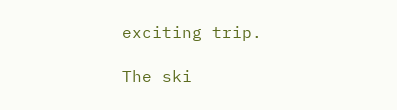exciting trip.

The ski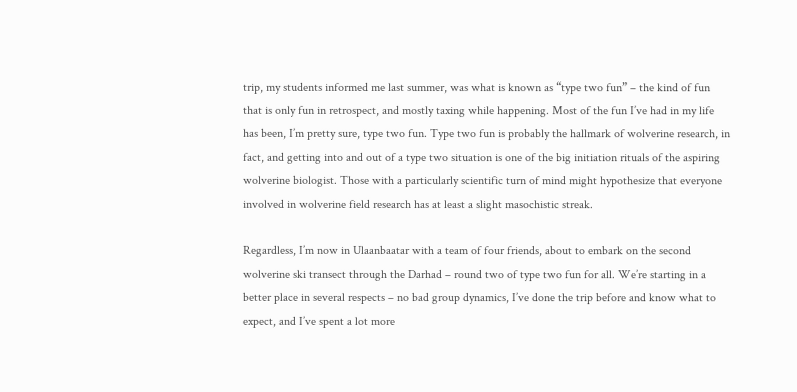trip, my students informed me last summer, was what is known as “type two fun” – the kind of fun that is only fun in retrospect, and mostly taxing while happening. Most of the fun I’ve had in my life has been, I’m pretty sure, type two fun. Type two fun is probably the hallmark of wolverine research, in fact, and getting into and out of a type two situation is one of the big initiation rituals of the aspiring wolverine biologist. Those with a particularly scientific turn of mind might hypothesize that everyone involved in wolverine field research has at least a slight masochistic streak.

Regardless, I’m now in Ulaanbaatar with a team of four friends, about to embark on the second wolverine ski transect through the Darhad – round two of type two fun for all. We’re starting in a better place in several respects – no bad group dynamics, I’ve done the trip before and know what to expect, and I’ve spent a lot more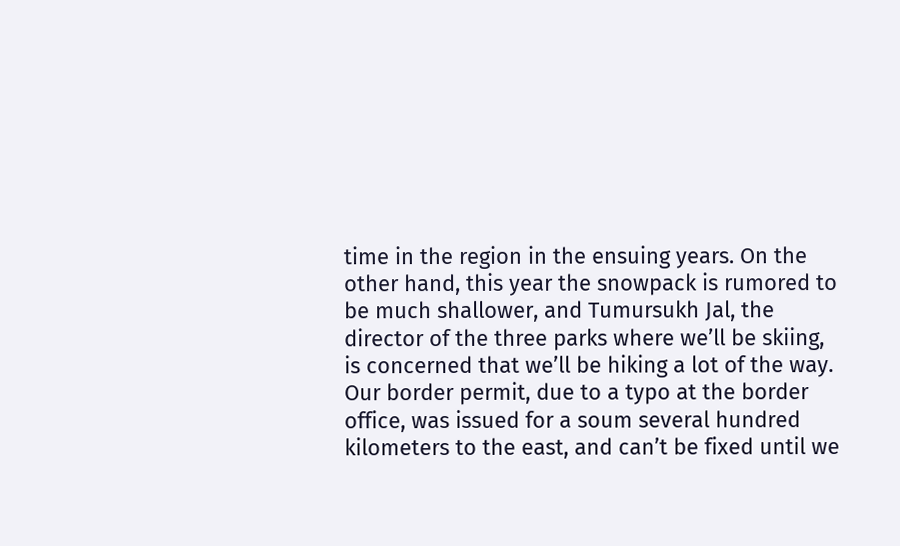time in the region in the ensuing years. On the other hand, this year the snowpack is rumored to be much shallower, and Tumursukh Jal, the director of the three parks where we’ll be skiing, is concerned that we’ll be hiking a lot of the way. Our border permit, due to a typo at the border office, was issued for a soum several hundred kilometers to the east, and can’t be fixed until we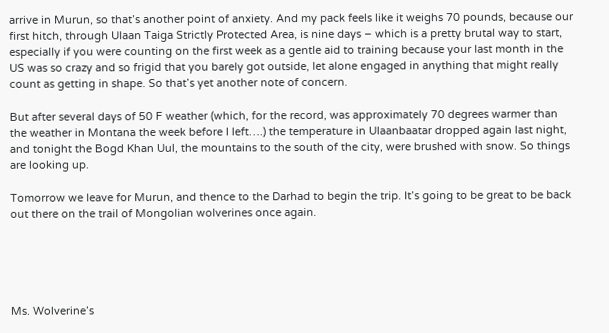arrive in Murun, so that’s another point of anxiety. And my pack feels like it weighs 70 pounds, because our first hitch, through Ulaan Taiga Strictly Protected Area, is nine days – which is a pretty brutal way to start, especially if you were counting on the first week as a gentle aid to training because your last month in the US was so crazy and so frigid that you barely got outside, let alone engaged in anything that might really count as getting in shape. So that’s yet another note of concern.

But after several days of 50 F weather (which, for the record, was approximately 70 degrees warmer than the weather in Montana the week before I left….) the temperature in Ulaanbaatar dropped again last night, and tonight the Bogd Khan Uul, the mountains to the south of the city, were brushed with snow. So things are looking up.

Tomorrow we leave for Murun, and thence to the Darhad to begin the trip. It’s going to be great to be back out there on the trail of Mongolian wolverines once again.





Ms. Wolverine’s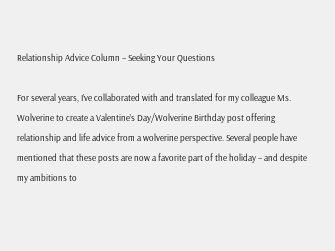Relationship Advice Column – Seeking Your Questions

For several years, I’ve collaborated with and translated for my colleague Ms. Wolverine to create a Valentine’s Day/Wolverine Birthday post offering relationship and life advice from a wolverine perspective. Several people have mentioned that these posts are now a favorite part of the holiday – and despite my ambitions to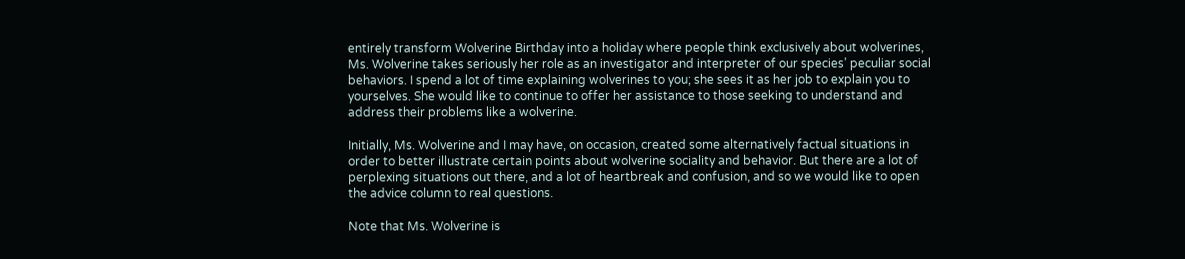entirely transform Wolverine Birthday into a holiday where people think exclusively about wolverines, Ms. Wolverine takes seriously her role as an investigator and interpreter of our species’ peculiar social behaviors. I spend a lot of time explaining wolverines to you; she sees it as her job to explain you to yourselves. She would like to continue to offer her assistance to those seeking to understand and address their problems like a wolverine.

Initially, Ms. Wolverine and I may have, on occasion, created some alternatively factual situations in order to better illustrate certain points about wolverine sociality and behavior. But there are a lot of perplexing situations out there, and a lot of heartbreak and confusion, and so we would like to open the advice column to real questions.

Note that Ms. Wolverine is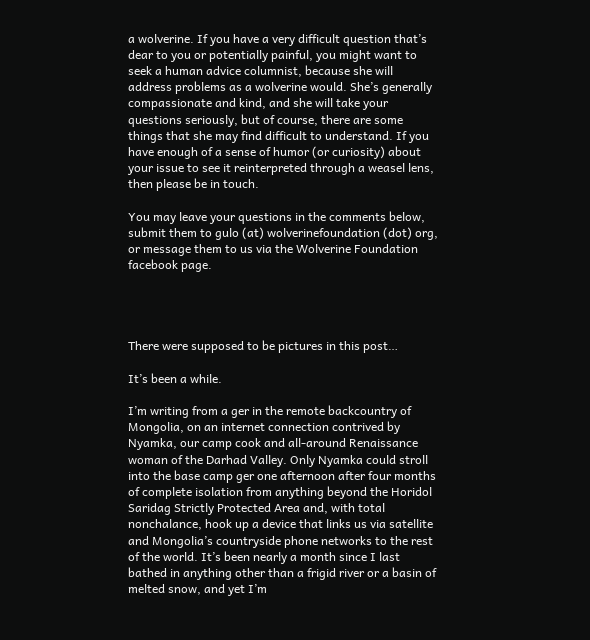a wolverine. If you have a very difficult question that’s dear to you or potentially painful, you might want to seek a human advice columnist, because she will address problems as a wolverine would. She’s generally compassionate and kind, and she will take your questions seriously, but of course, there are some things that she may find difficult to understand. If you have enough of a sense of humor (or curiosity) about your issue to see it reinterpreted through a weasel lens, then please be in touch.

You may leave your questions in the comments below, submit them to gulo (at) wolverinefoundation (dot) org, or message them to us via the Wolverine Foundation facebook page.




There were supposed to be pictures in this post…

It’s been a while.

I’m writing from a ger in the remote backcountry of Mongolia, on an internet connection contrived by Nyamka, our camp cook and all-around Renaissance woman of the Darhad Valley. Only Nyamka could stroll into the base camp ger one afternoon after four months of complete isolation from anything beyond the Horidol Saridag Strictly Protected Area and, with total nonchalance, hook up a device that links us via satellite and Mongolia’s countryside phone networks to the rest of the world. It’s been nearly a month since I last bathed in anything other than a frigid river or a basin of melted snow, and yet I’m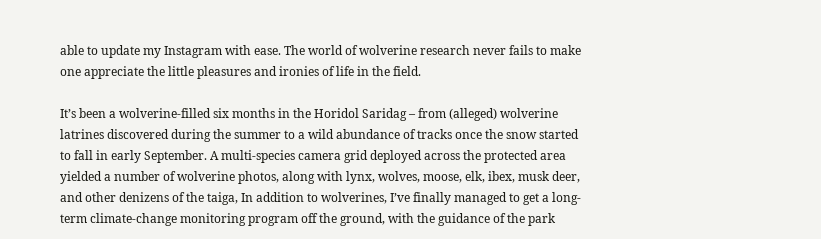able to update my Instagram with ease. The world of wolverine research never fails to make one appreciate the little pleasures and ironies of life in the field.

It’s been a wolverine-filled six months in the Horidol Saridag – from (alleged) wolverine latrines discovered during the summer to a wild abundance of tracks once the snow started to fall in early September. A multi-species camera grid deployed across the protected area yielded a number of wolverine photos, along with lynx, wolves, moose, elk, ibex, musk deer, and other denizens of the taiga, In addition to wolverines, I’ve finally managed to get a long-term climate-change monitoring program off the ground, with the guidance of the park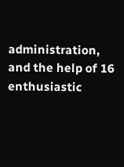administration, and the help of 16 enthusiastic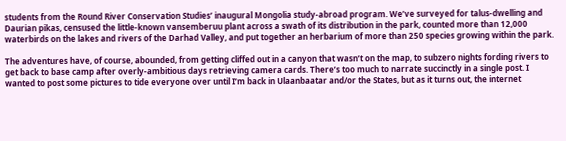students from the Round River Conservation Studies’ inaugural Mongolia study-abroad program. We’ve surveyed for talus-dwelling and Daurian pikas, censused the little-known vansemberuu plant across a swath of its distribution in the park, counted more than 12,000 waterbirds on the lakes and rivers of the Darhad Valley, and put together an herbarium of more than 250 species growing within the park.

The adventures have, of course, abounded, from getting cliffed out in a canyon that wasn’t on the map, to subzero nights fording rivers to get back to base camp after overly-ambitious days retrieving camera cards. There’s too much to narrate succinctly in a single post. I wanted to post some pictures to tide everyone over until I’m back in Ulaanbaatar and/or the States, but as it turns out, the internet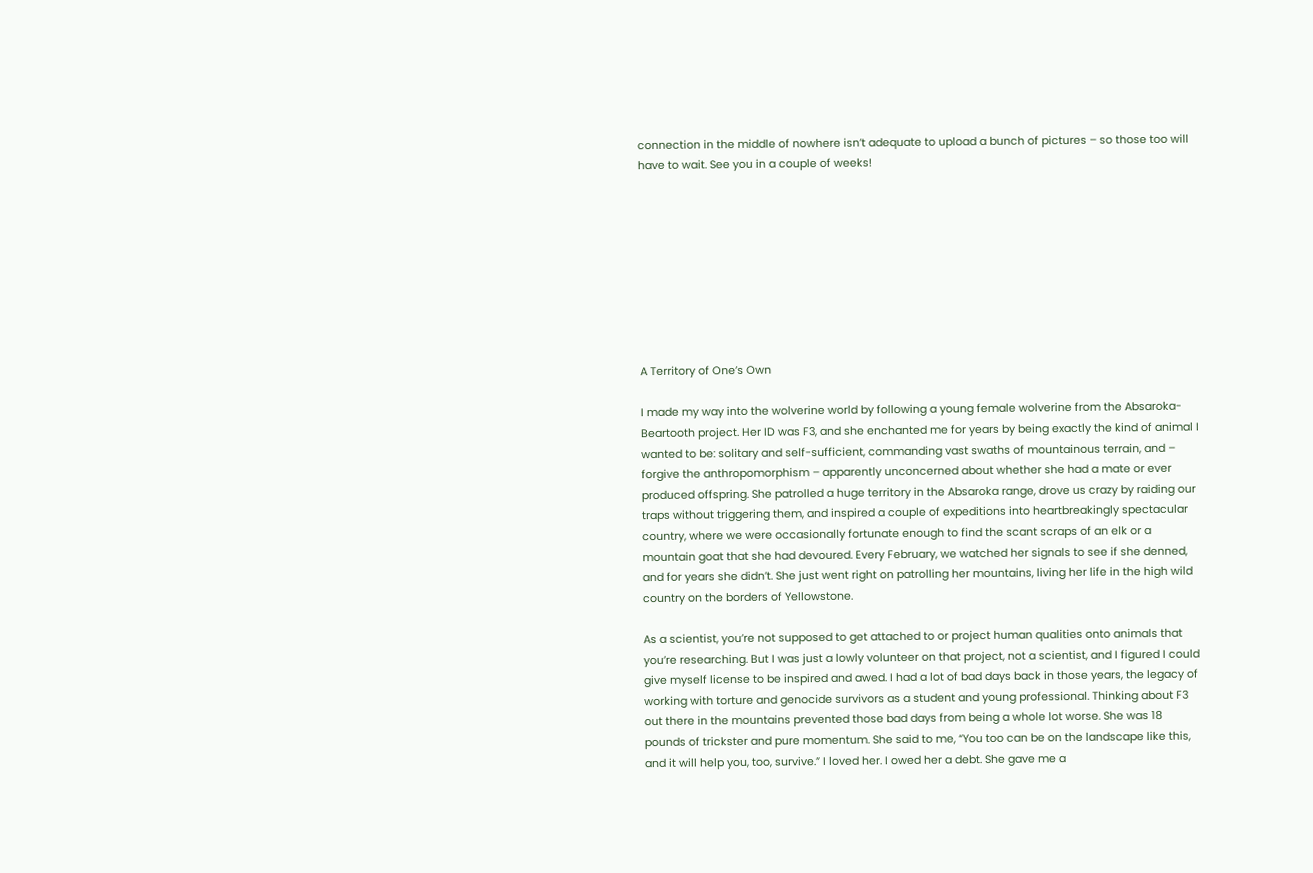connection in the middle of nowhere isn’t adequate to upload a bunch of pictures – so those too will have to wait. See you in a couple of weeks!









A Territory of One’s Own

I made my way into the wolverine world by following a young female wolverine from the Absaroka-Beartooth project. Her ID was F3, and she enchanted me for years by being exactly the kind of animal I wanted to be: solitary and self-sufficient, commanding vast swaths of mountainous terrain, and – forgive the anthropomorphism – apparently unconcerned about whether she had a mate or ever produced offspring. She patrolled a huge territory in the Absaroka range, drove us crazy by raiding our traps without triggering them, and inspired a couple of expeditions into heartbreakingly spectacular country, where we were occasionally fortunate enough to find the scant scraps of an elk or a mountain goat that she had devoured. Every February, we watched her signals to see if she denned, and for years she didn’t. She just went right on patrolling her mountains, living her life in the high wild country on the borders of Yellowstone.

As a scientist, you’re not supposed to get attached to or project human qualities onto animals that you’re researching. But I was just a lowly volunteer on that project, not a scientist, and I figured I could give myself license to be inspired and awed. I had a lot of bad days back in those years, the legacy of working with torture and genocide survivors as a student and young professional. Thinking about F3 out there in the mountains prevented those bad days from being a whole lot worse. She was 18 pounds of trickster and pure momentum. She said to me, “You too can be on the landscape like this, and it will help you, too, survive.” I loved her. I owed her a debt. She gave me a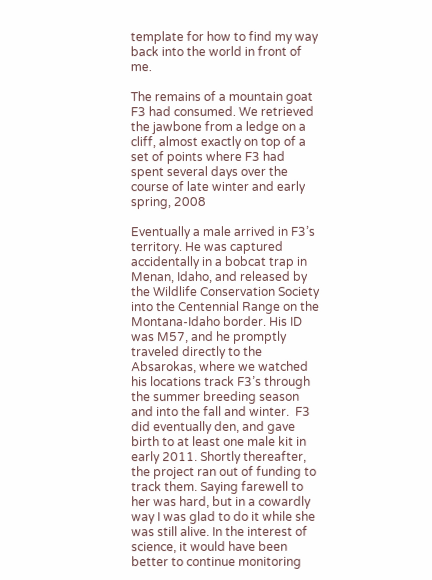template for how to find my way back into the world in front of me.

The remains of a mountain goat F3 had consumed. We retrieved the jawbone from a ledge on a cliff, almost exactly on top of a set of points where F3 had spent several days over the course of late winter and early spring, 2008

Eventually a male arrived in F3’s territory. He was captured accidentally in a bobcat trap in Menan, Idaho, and released by the Wildlife Conservation Society into the Centennial Range on the Montana-Idaho border. His ID was M57, and he promptly traveled directly to the Absarokas, where we watched his locations track F3’s through the summer breeding season and into the fall and winter.  F3 did eventually den, and gave birth to at least one male kit in early 2011. Shortly thereafter, the project ran out of funding to track them. Saying farewell to her was hard, but in a cowardly way I was glad to do it while she was still alive. In the interest of science, it would have been better to continue monitoring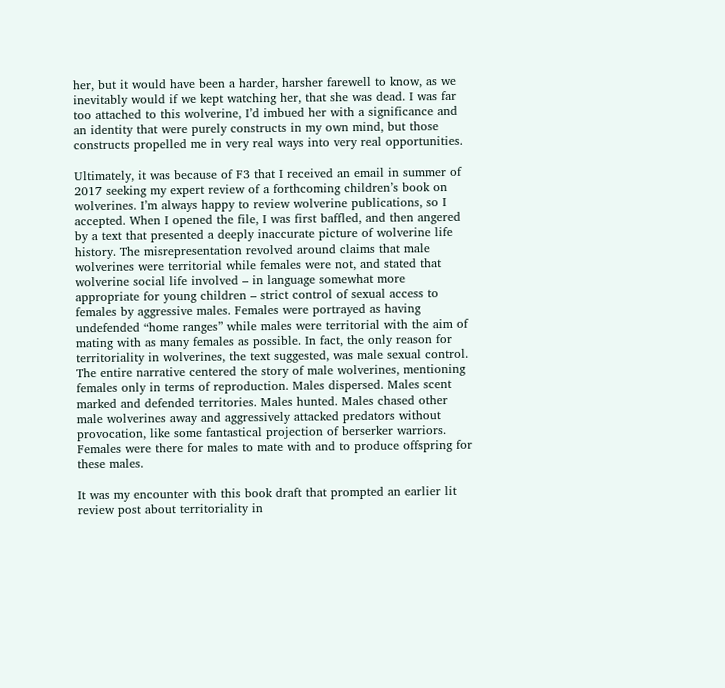her, but it would have been a harder, harsher farewell to know, as we inevitably would if we kept watching her, that she was dead. I was far too attached to this wolverine, I’d imbued her with a significance and an identity that were purely constructs in my own mind, but those constructs propelled me in very real ways into very real opportunities.

Ultimately, it was because of F3 that I received an email in summer of 2017 seeking my expert review of a forthcoming children’s book on wolverines. I’m always happy to review wolverine publications, so I accepted. When I opened the file, I was first baffled, and then angered by a text that presented a deeply inaccurate picture of wolverine life history. The misrepresentation revolved around claims that male wolverines were territorial while females were not, and stated that wolverine social life involved – in language somewhat more appropriate for young children – strict control of sexual access to females by aggressive males. Females were portrayed as having undefended “home ranges” while males were territorial with the aim of mating with as many females as possible. In fact, the only reason for territoriality in wolverines, the text suggested, was male sexual control. The entire narrative centered the story of male wolverines, mentioning females only in terms of reproduction. Males dispersed. Males scent marked and defended territories. Males hunted. Males chased other male wolverines away and aggressively attacked predators without provocation, like some fantastical projection of berserker warriors. Females were there for males to mate with and to produce offspring for these males.

It was my encounter with this book draft that prompted an earlier lit review post about territoriality in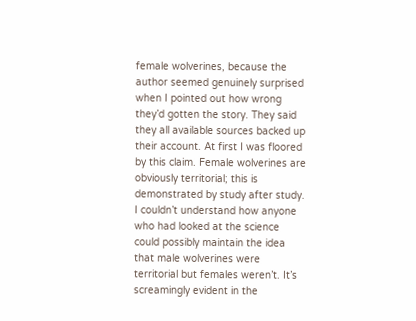female wolverines, because the author seemed genuinely surprised when I pointed out how wrong they’d gotten the story. They said they all available sources backed up their account. At first I was floored by this claim. Female wolverines are obviously territorial; this is demonstrated by study after study. I couldn’t understand how anyone who had looked at the science could possibly maintain the idea that male wolverines were territorial but females weren’t. It’s screamingly evident in the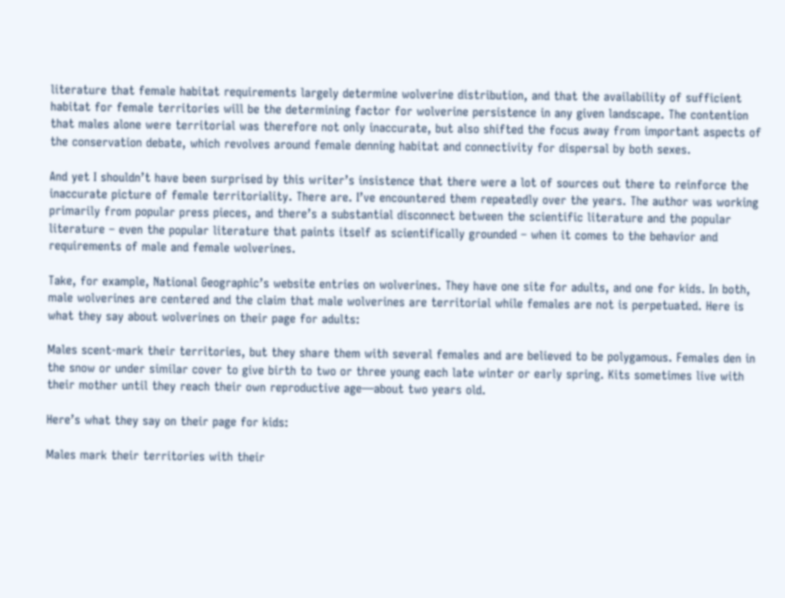literature that female habitat requirements largely determine wolverine distribution, and that the availability of sufficient habitat for female territories will be the determining factor for wolverine persistence in any given landscape. The contention that males alone were territorial was therefore not only inaccurate, but also shifted the focus away from important aspects of the conservation debate, which revolves around female denning habitat and connectivity for dispersal by both sexes.

And yet I shouldn’t have been surprised by this writer’s insistence that there were a lot of sources out there to reinforce the inaccurate picture of female territoriality. There are. I’ve encountered them repeatedly over the years. The author was working primarily from popular press pieces, and there’s a substantial disconnect between the scientific literature and the popular literature – even the popular literature that paints itself as scientifically grounded – when it comes to the behavior and requirements of male and female wolverines.

Take, for example, National Geographic’s website entries on wolverines. They have one site for adults, and one for kids. In both, male wolverines are centered and the claim that male wolverines are territorial while females are not is perpetuated. Here is what they say about wolverines on their page for adults:

Males scent-mark their territories, but they share them with several females and are believed to be polygamous. Females den in the snow or under similar cover to give birth to two or three young each late winter or early spring. Kits sometimes live with their mother until they reach their own reproductive age—about two years old.

Here’s what they say on their page for kids:

Males mark their territories with their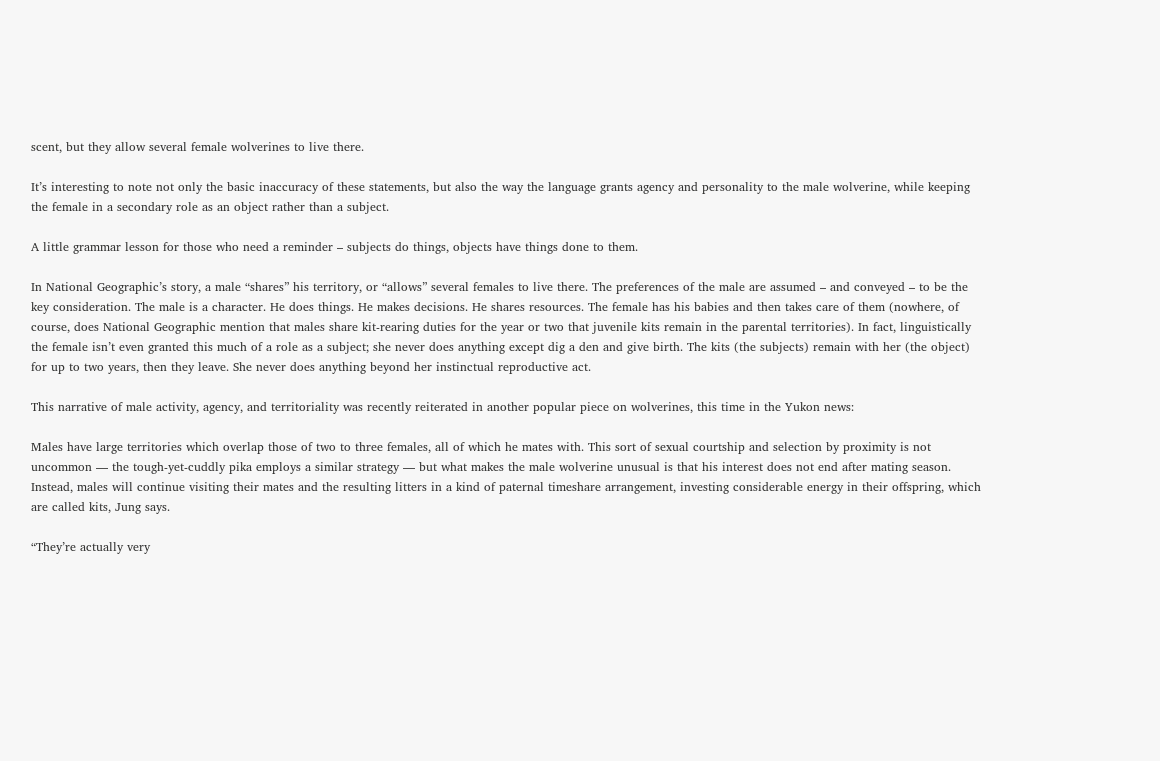scent, but they allow several female wolverines to live there.

It’s interesting to note not only the basic inaccuracy of these statements, but also the way the language grants agency and personality to the male wolverine, while keeping the female in a secondary role as an object rather than a subject.

A little grammar lesson for those who need a reminder – subjects do things, objects have things done to them.

In National Geographic’s story, a male “shares” his territory, or “allows” several females to live there. The preferences of the male are assumed – and conveyed – to be the key consideration. The male is a character. He does things. He makes decisions. He shares resources. The female has his babies and then takes care of them (nowhere, of course, does National Geographic mention that males share kit-rearing duties for the year or two that juvenile kits remain in the parental territories). In fact, linguistically the female isn’t even granted this much of a role as a subject; she never does anything except dig a den and give birth. The kits (the subjects) remain with her (the object) for up to two years, then they leave. She never does anything beyond her instinctual reproductive act.

This narrative of male activity, agency, and territoriality was recently reiterated in another popular piece on wolverines, this time in the Yukon news:

Males have large territories which overlap those of two to three females, all of which he mates with. This sort of sexual courtship and selection by proximity is not uncommon — the tough-yet-cuddly pika employs a similar strategy — but what makes the male wolverine unusual is that his interest does not end after mating season. Instead, males will continue visiting their mates and the resulting litters in a kind of paternal timeshare arrangement, investing considerable energy in their offspring, which are called kits, Jung says.

“They’re actually very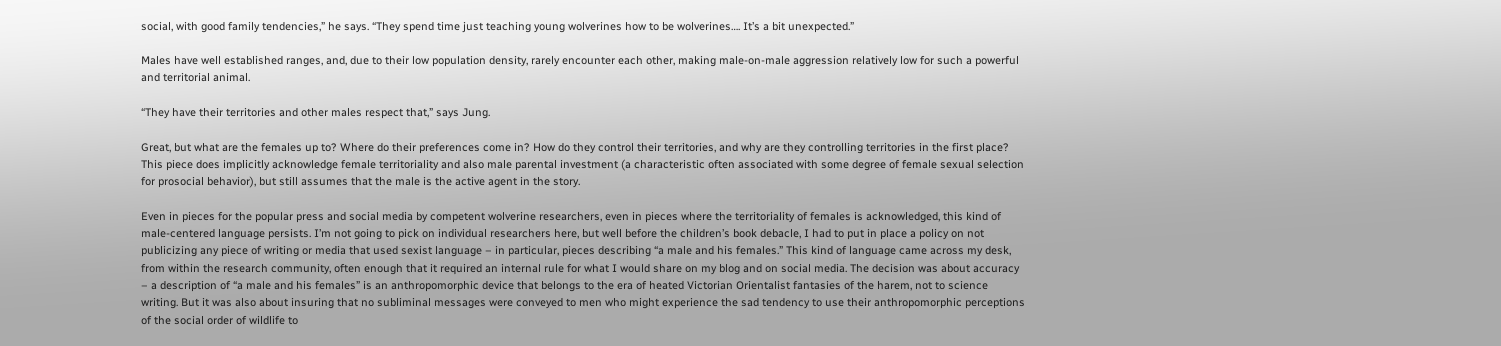social, with good family tendencies,” he says. “They spend time just teaching young wolverines how to be wolverines…. It’s a bit unexpected.”

Males have well established ranges, and, due to their low population density, rarely encounter each other, making male-on-male aggression relatively low for such a powerful and territorial animal.

“They have their territories and other males respect that,” says Jung.

Great, but what are the females up to? Where do their preferences come in? How do they control their territories, and why are they controlling territories in the first place? This piece does implicitly acknowledge female territoriality and also male parental investment (a characteristic often associated with some degree of female sexual selection for prosocial behavior), but still assumes that the male is the active agent in the story.

Even in pieces for the popular press and social media by competent wolverine researchers, even in pieces where the territoriality of females is acknowledged, this kind of male-centered language persists. I’m not going to pick on individual researchers here, but well before the children’s book debacle, I had to put in place a policy on not publicizing any piece of writing or media that used sexist language – in particular, pieces describing “a male and his females.” This kind of language came across my desk, from within the research community, often enough that it required an internal rule for what I would share on my blog and on social media. The decision was about accuracy – a description of “a male and his females” is an anthropomorphic device that belongs to the era of heated Victorian Orientalist fantasies of the harem, not to science writing. But it was also about insuring that no subliminal messages were conveyed to men who might experience the sad tendency to use their anthropomorphic perceptions of the social order of wildlife to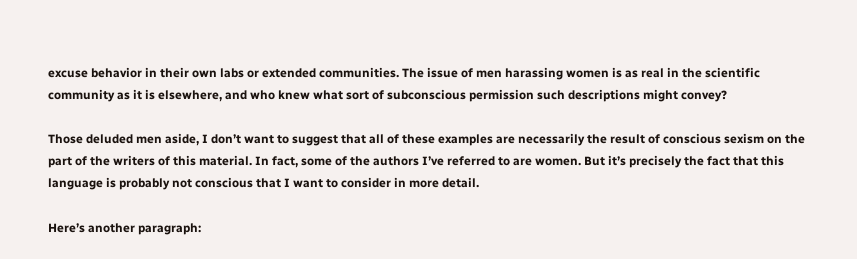excuse behavior in their own labs or extended communities. The issue of men harassing women is as real in the scientific community as it is elsewhere, and who knew what sort of subconscious permission such descriptions might convey?

Those deluded men aside, I don’t want to suggest that all of these examples are necessarily the result of conscious sexism on the part of the writers of this material. In fact, some of the authors I’ve referred to are women. But it’s precisely the fact that this language is probably not conscious that I want to consider in more detail.

Here’s another paragraph: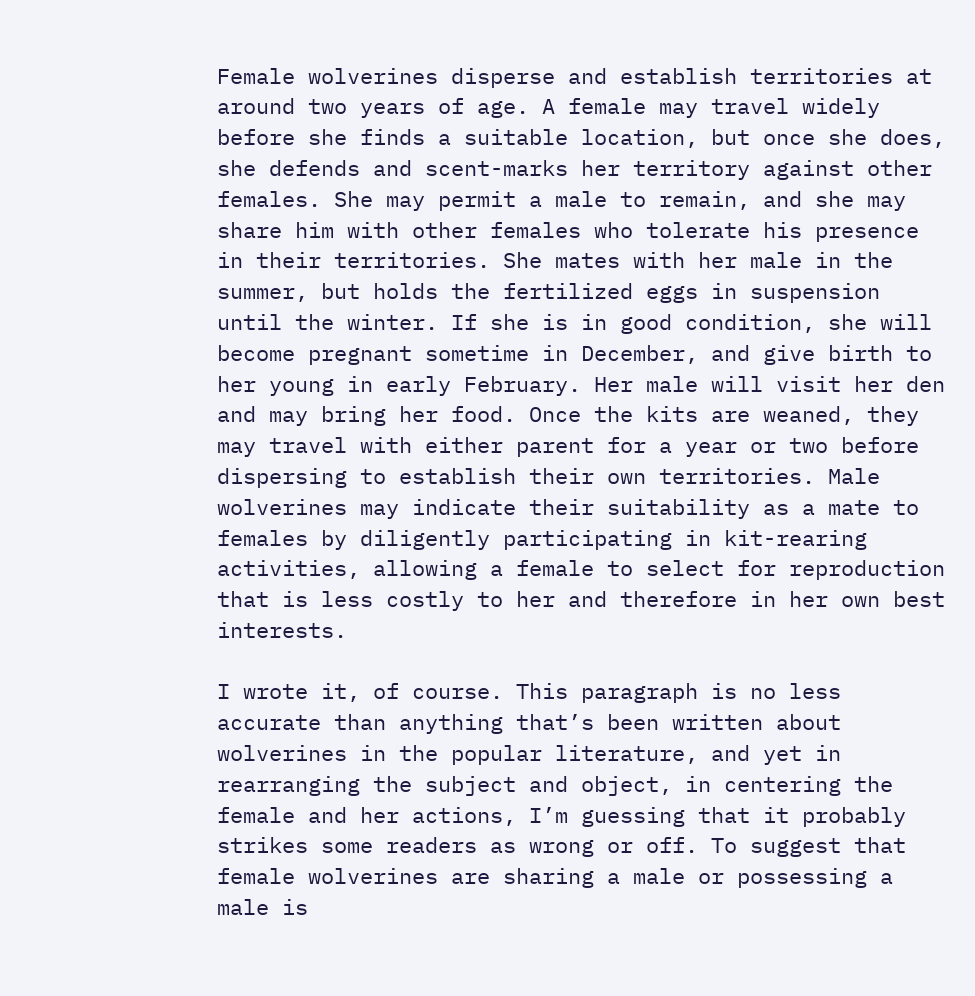Female wolverines disperse and establish territories at around two years of age. A female may travel widely before she finds a suitable location, but once she does, she defends and scent-marks her territory against other females. She may permit a male to remain, and she may share him with other females who tolerate his presence in their territories. She mates with her male in the summer, but holds the fertilized eggs in suspension until the winter. If she is in good condition, she will become pregnant sometime in December, and give birth to her young in early February. Her male will visit her den and may bring her food. Once the kits are weaned, they may travel with either parent for a year or two before dispersing to establish their own territories. Male wolverines may indicate their suitability as a mate to females by diligently participating in kit-rearing activities, allowing a female to select for reproduction that is less costly to her and therefore in her own best interests.

I wrote it, of course. This paragraph is no less accurate than anything that’s been written about wolverines in the popular literature, and yet in rearranging the subject and object, in centering the female and her actions, I’m guessing that it probably strikes some readers as wrong or off. To suggest that female wolverines are sharing a male or possessing a male is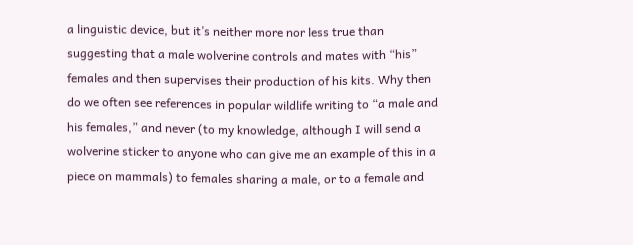a linguistic device, but it’s neither more nor less true than suggesting that a male wolverine controls and mates with “his” females and then supervises their production of his kits. Why then do we often see references in popular wildlife writing to “a male and his females,” and never (to my knowledge, although I will send a wolverine sticker to anyone who can give me an example of this in a piece on mammals) to females sharing a male, or to a female and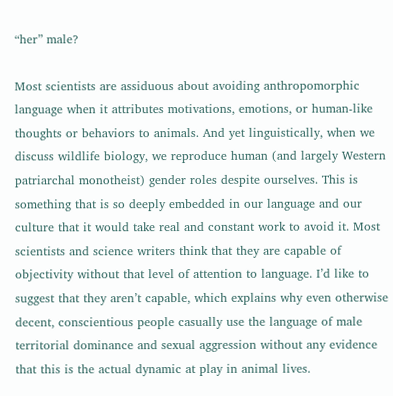“her” male?

Most scientists are assiduous about avoiding anthropomorphic language when it attributes motivations, emotions, or human-like thoughts or behaviors to animals. And yet linguistically, when we discuss wildlife biology, we reproduce human (and largely Western patriarchal monotheist) gender roles despite ourselves. This is something that is so deeply embedded in our language and our culture that it would take real and constant work to avoid it. Most scientists and science writers think that they are capable of objectivity without that level of attention to language. I’d like to suggest that they aren’t capable, which explains why even otherwise decent, conscientious people casually use the language of male territorial dominance and sexual aggression without any evidence that this is the actual dynamic at play in animal lives.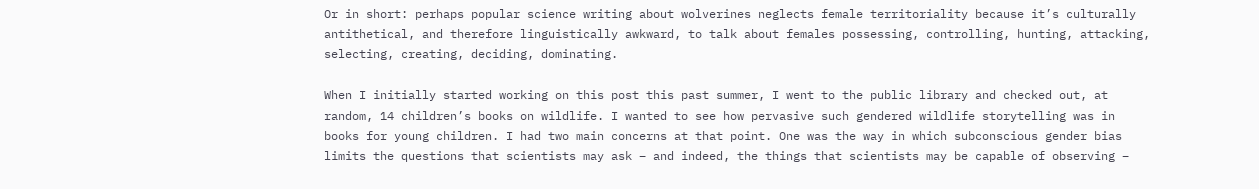Or in short: perhaps popular science writing about wolverines neglects female territoriality because it’s culturally antithetical, and therefore linguistically awkward, to talk about females possessing, controlling, hunting, attacking, selecting, creating, deciding, dominating.

When I initially started working on this post this past summer, I went to the public library and checked out, at random, 14 children’s books on wildlife. I wanted to see how pervasive such gendered wildlife storytelling was in books for young children. I had two main concerns at that point. One was the way in which subconscious gender bias limits the questions that scientists may ask – and indeed, the things that scientists may be capable of observing –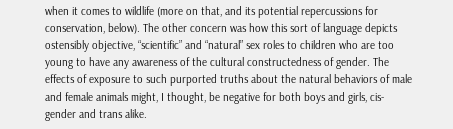when it comes to wildlife (more on that, and its potential repercussions for conservation, below). The other concern was how this sort of language depicts ostensibly objective, “scientific” and “natural” sex roles to children who are too young to have any awareness of the cultural constructedness of gender. The effects of exposure to such purported truths about the natural behaviors of male and female animals might, I thought, be negative for both boys and girls, cis-gender and trans alike.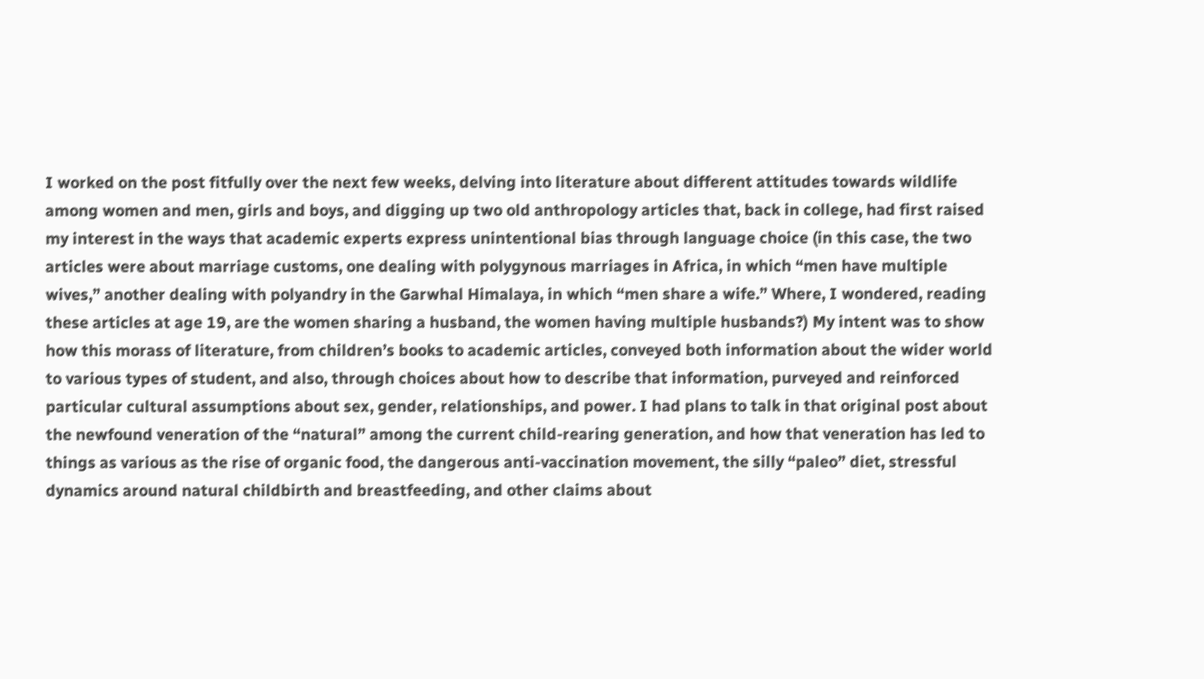I worked on the post fitfully over the next few weeks, delving into literature about different attitudes towards wildlife among women and men, girls and boys, and digging up two old anthropology articles that, back in college, had first raised my interest in the ways that academic experts express unintentional bias through language choice (in this case, the two articles were about marriage customs, one dealing with polygynous marriages in Africa, in which “men have multiple wives,” another dealing with polyandry in the Garwhal Himalaya, in which “men share a wife.” Where, I wondered, reading these articles at age 19, are the women sharing a husband, the women having multiple husbands?) My intent was to show how this morass of literature, from children’s books to academic articles, conveyed both information about the wider world to various types of student, and also, through choices about how to describe that information, purveyed and reinforced particular cultural assumptions about sex, gender, relationships, and power. I had plans to talk in that original post about the newfound veneration of the “natural” among the current child-rearing generation, and how that veneration has led to things as various as the rise of organic food, the dangerous anti-vaccination movement, the silly “paleo” diet, stressful dynamics around natural childbirth and breastfeeding, and other claims about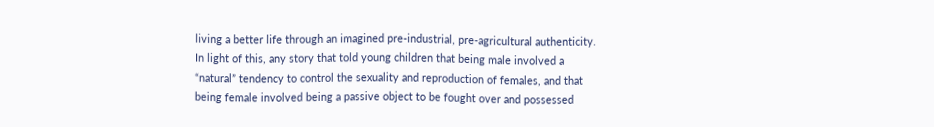living a better life through an imagined pre-industrial, pre-agricultural authenticity. In light of this, any story that told young children that being male involved a “natural” tendency to control the sexuality and reproduction of females, and that being female involved being a passive object to be fought over and possessed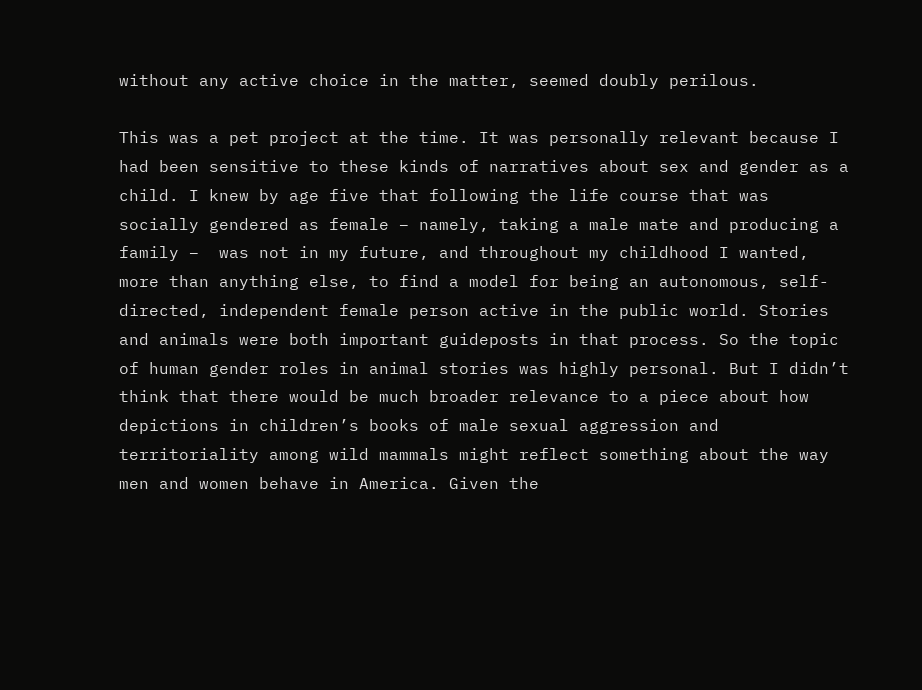without any active choice in the matter, seemed doubly perilous.

This was a pet project at the time. It was personally relevant because I had been sensitive to these kinds of narratives about sex and gender as a child. I knew by age five that following the life course that was socially gendered as female – namely, taking a male mate and producing a family –  was not in my future, and throughout my childhood I wanted, more than anything else, to find a model for being an autonomous, self-directed, independent female person active in the public world. Stories and animals were both important guideposts in that process. So the topic of human gender roles in animal stories was highly personal. But I didn’t think that there would be much broader relevance to a piece about how depictions in children’s books of male sexual aggression and territoriality among wild mammals might reflect something about the way men and women behave in America. Given the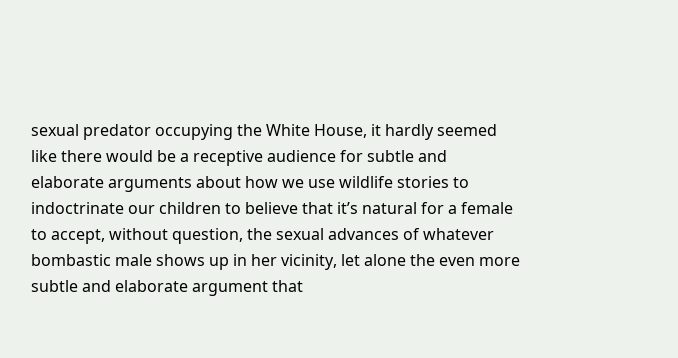sexual predator occupying the White House, it hardly seemed like there would be a receptive audience for subtle and elaborate arguments about how we use wildlife stories to indoctrinate our children to believe that it’s natural for a female to accept, without question, the sexual advances of whatever bombastic male shows up in her vicinity, let alone the even more subtle and elaborate argument that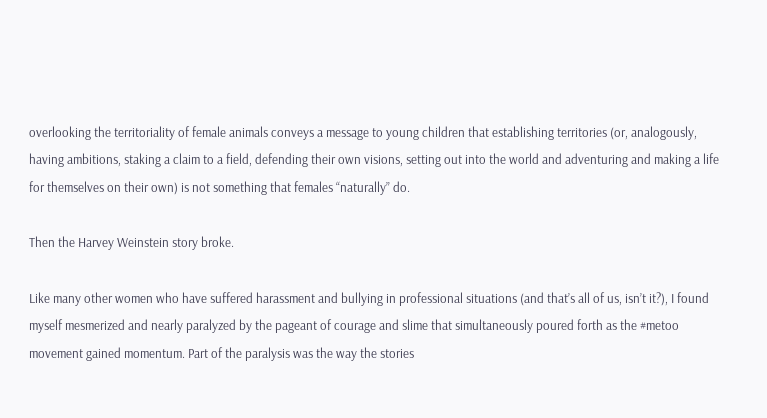overlooking the territoriality of female animals conveys a message to young children that establishing territories (or, analogously, having ambitions, staking a claim to a field, defending their own visions, setting out into the world and adventuring and making a life for themselves on their own) is not something that females “naturally” do.

Then the Harvey Weinstein story broke.

Like many other women who have suffered harassment and bullying in professional situations (and that’s all of us, isn’t it?), I found myself mesmerized and nearly paralyzed by the pageant of courage and slime that simultaneously poured forth as the #metoo movement gained momentum. Part of the paralysis was the way the stories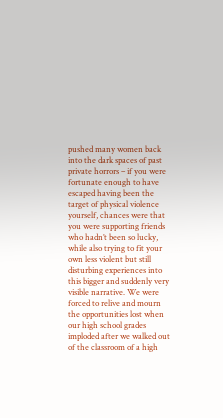pushed many women back into the dark spaces of past private horrors – if you were fortunate enough to have escaped having been the target of physical violence yourself, chances were that you were supporting friends who hadn’t been so lucky, while also trying to fit your own less violent but still disturbing experiences into this bigger and suddenly very visible narrative. We were forced to relive and mourn the opportunities lost when our high school grades imploded after we walked out of the classroom of a high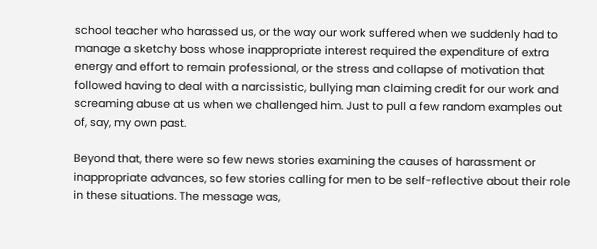school teacher who harassed us, or the way our work suffered when we suddenly had to manage a sketchy boss whose inappropriate interest required the expenditure of extra energy and effort to remain professional, or the stress and collapse of motivation that followed having to deal with a narcissistic, bullying man claiming credit for our work and screaming abuse at us when we challenged him. Just to pull a few random examples out of, say, my own past.

Beyond that, there were so few news stories examining the causes of harassment or inappropriate advances, so few stories calling for men to be self-reflective about their role in these situations. The message was,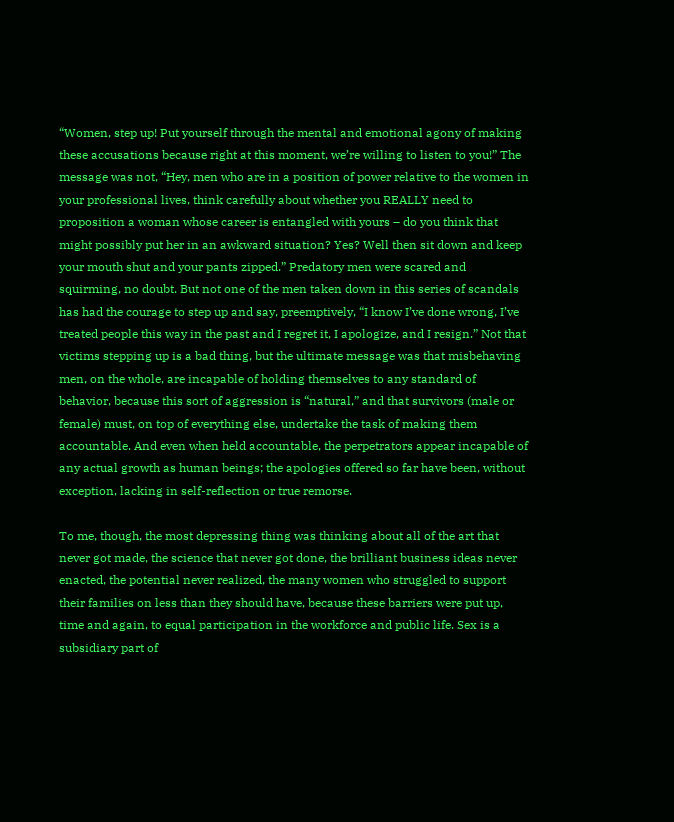“Women, step up! Put yourself through the mental and emotional agony of making these accusations because right at this moment, we’re willing to listen to you!” The message was not, “Hey, men who are in a position of power relative to the women in your professional lives, think carefully about whether you REALLY need to proposition a woman whose career is entangled with yours – do you think that might possibly put her in an awkward situation? Yes? Well then sit down and keep your mouth shut and your pants zipped.” Predatory men were scared and squirming, no doubt. But not one of the men taken down in this series of scandals has had the courage to step up and say, preemptively, “I know I’ve done wrong, I’ve treated people this way in the past and I regret it, I apologize, and I resign.” Not that victims stepping up is a bad thing, but the ultimate message was that misbehaving men, on the whole, are incapable of holding themselves to any standard of behavior, because this sort of aggression is “natural,” and that survivors (male or female) must, on top of everything else, undertake the task of making them accountable. And even when held accountable, the perpetrators appear incapable of any actual growth as human beings; the apologies offered so far have been, without exception, lacking in self-reflection or true remorse.

To me, though, the most depressing thing was thinking about all of the art that never got made, the science that never got done, the brilliant business ideas never enacted, the potential never realized, the many women who struggled to support their families on less than they should have, because these barriers were put up, time and again, to equal participation in the workforce and public life. Sex is a subsidiary part of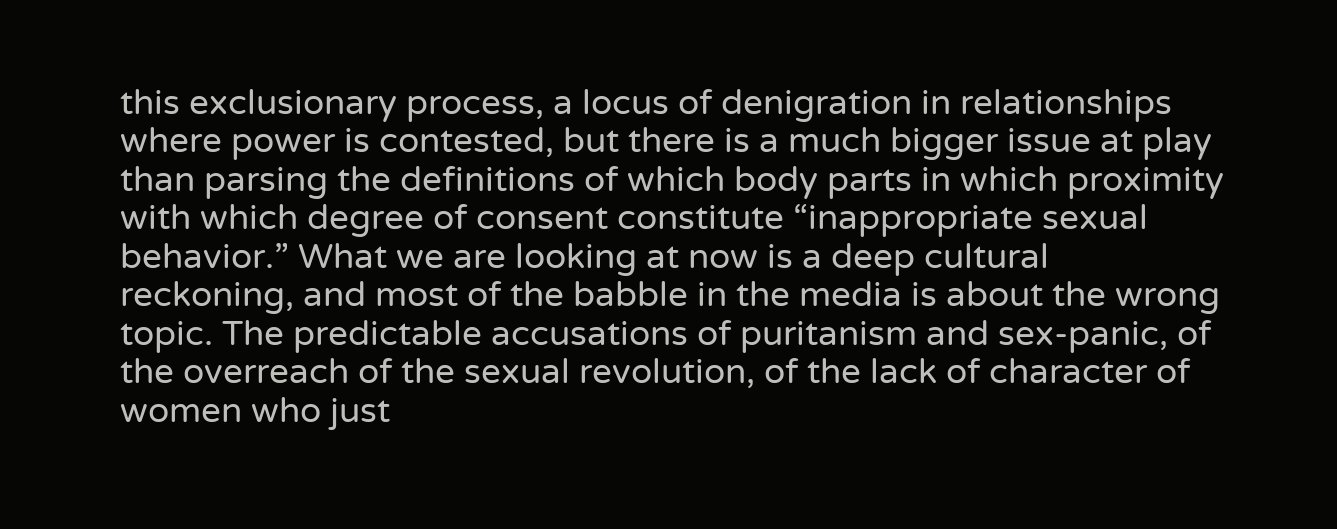this exclusionary process, a locus of denigration in relationships where power is contested, but there is a much bigger issue at play than parsing the definitions of which body parts in which proximity with which degree of consent constitute “inappropriate sexual behavior.” What we are looking at now is a deep cultural reckoning, and most of the babble in the media is about the wrong topic. The predictable accusations of puritanism and sex-panic, of the overreach of the sexual revolution, of the lack of character of women who just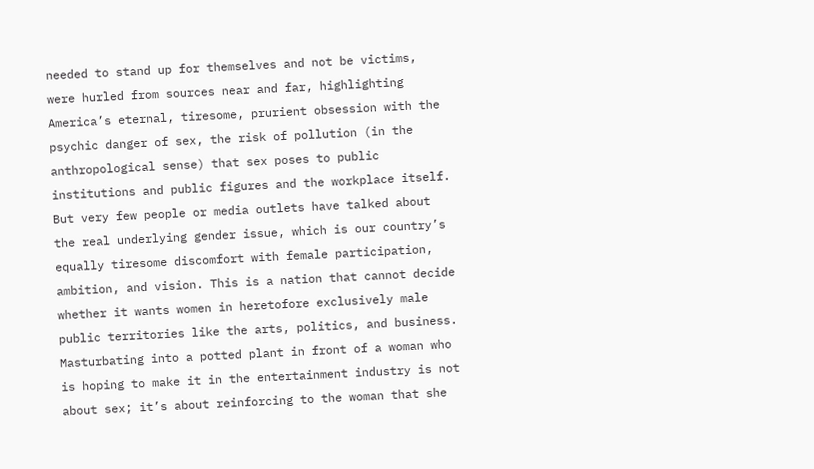needed to stand up for themselves and not be victims, were hurled from sources near and far, highlighting America’s eternal, tiresome, prurient obsession with the psychic danger of sex, the risk of pollution (in the anthropological sense) that sex poses to public institutions and public figures and the workplace itself. But very few people or media outlets have talked about the real underlying gender issue, which is our country’s equally tiresome discomfort with female participation, ambition, and vision. This is a nation that cannot decide whether it wants women in heretofore exclusively male public territories like the arts, politics, and business. Masturbating into a potted plant in front of a woman who is hoping to make it in the entertainment industry is not about sex; it’s about reinforcing to the woman that she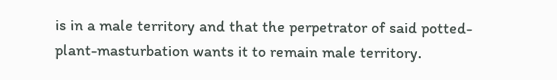is in a male territory and that the perpetrator of said potted-plant-masturbation wants it to remain male territory.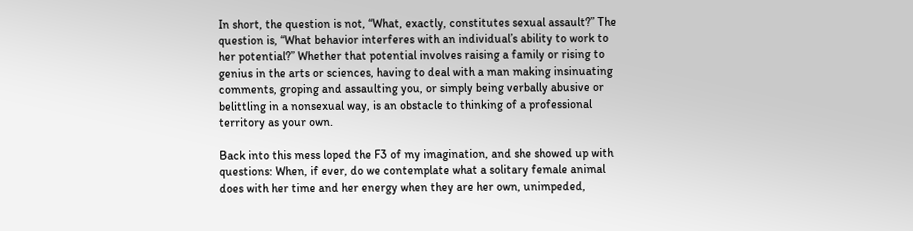In short, the question is not, “What, exactly, constitutes sexual assault?” The question is, “What behavior interferes with an individual’s ability to work to her potential?” Whether that potential involves raising a family or rising to genius in the arts or sciences, having to deal with a man making insinuating comments, groping and assaulting you, or simply being verbally abusive or belittling in a nonsexual way, is an obstacle to thinking of a professional territory as your own.

Back into this mess loped the F3 of my imagination, and she showed up with questions: When, if ever, do we contemplate what a solitary female animal does with her time and her energy when they are her own, unimpeded,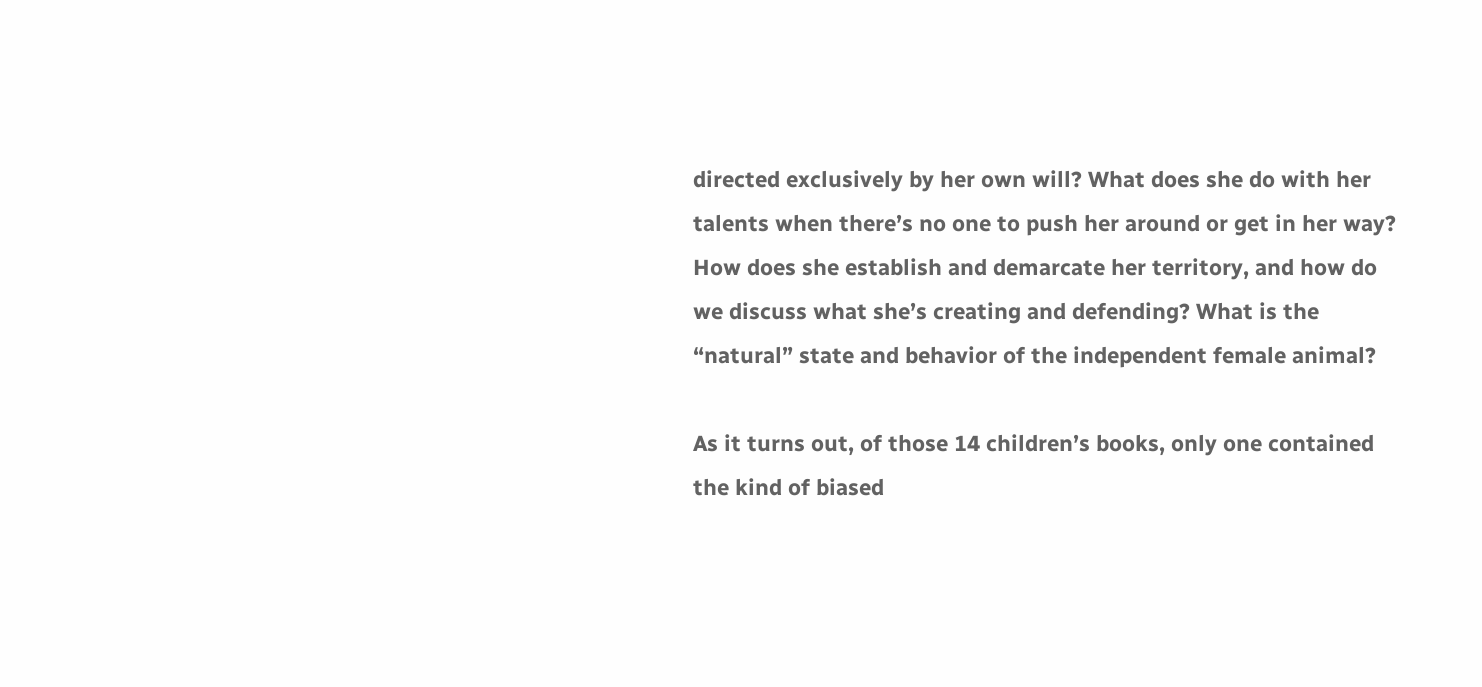directed exclusively by her own will? What does she do with her talents when there’s no one to push her around or get in her way? How does she establish and demarcate her territory, and how do we discuss what she’s creating and defending? What is the “natural” state and behavior of the independent female animal?

As it turns out, of those 14 children’s books, only one contained the kind of biased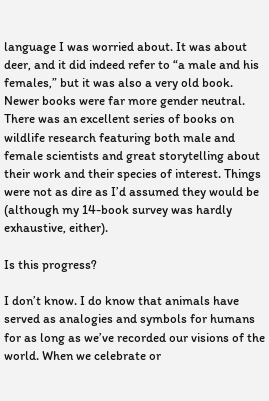language I was worried about. It was about deer, and it did indeed refer to “a male and his females,” but it was also a very old book. Newer books were far more gender neutral. There was an excellent series of books on wildlife research featuring both male and female scientists and great storytelling about their work and their species of interest. Things were not as dire as I’d assumed they would be (although my 14-book survey was hardly exhaustive, either).

Is this progress?

I don’t know. I do know that animals have served as analogies and symbols for humans for as long as we’ve recorded our visions of the world. When we celebrate or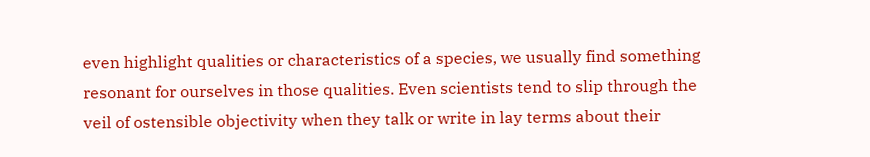even highlight qualities or characteristics of a species, we usually find something resonant for ourselves in those qualities. Even scientists tend to slip through the veil of ostensible objectivity when they talk or write in lay terms about their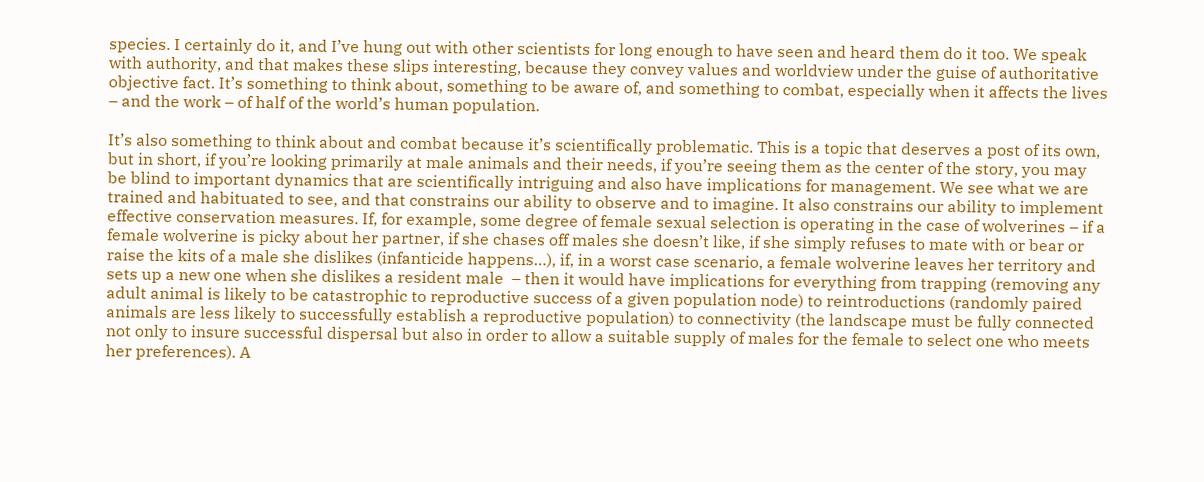species. I certainly do it, and I’ve hung out with other scientists for long enough to have seen and heard them do it too. We speak with authority, and that makes these slips interesting, because they convey values and worldview under the guise of authoritative objective fact. It’s something to think about, something to be aware of, and something to combat, especially when it affects the lives – and the work – of half of the world’s human population.

It’s also something to think about and combat because it’s scientifically problematic. This is a topic that deserves a post of its own, but in short, if you’re looking primarily at male animals and their needs, if you’re seeing them as the center of the story, you may be blind to important dynamics that are scientifically intriguing and also have implications for management. We see what we are trained and habituated to see, and that constrains our ability to observe and to imagine. It also constrains our ability to implement effective conservation measures. If, for example, some degree of female sexual selection is operating in the case of wolverines – if a female wolverine is picky about her partner, if she chases off males she doesn’t like, if she simply refuses to mate with or bear or raise the kits of a male she dislikes (infanticide happens…), if, in a worst case scenario, a female wolverine leaves her territory and sets up a new one when she dislikes a resident male  – then it would have implications for everything from trapping (removing any adult animal is likely to be catastrophic to reproductive success of a given population node) to reintroductions (randomly paired animals are less likely to successfully establish a reproductive population) to connectivity (the landscape must be fully connected not only to insure successful dispersal but also in order to allow a suitable supply of males for the female to select one who meets her preferences). A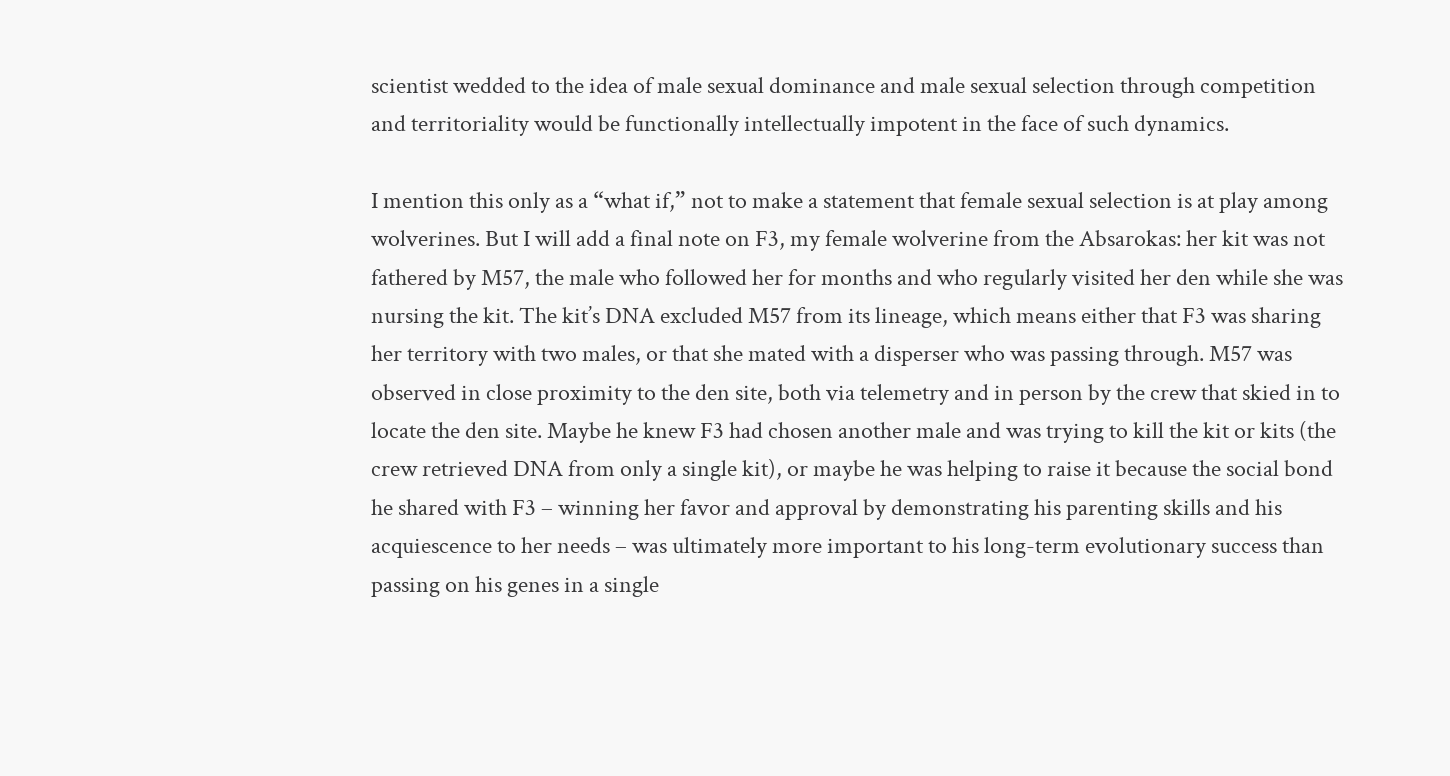scientist wedded to the idea of male sexual dominance and male sexual selection through competition and territoriality would be functionally intellectually impotent in the face of such dynamics.

I mention this only as a “what if,” not to make a statement that female sexual selection is at play among wolverines. But I will add a final note on F3, my female wolverine from the Absarokas: her kit was not fathered by M57, the male who followed her for months and who regularly visited her den while she was nursing the kit. The kit’s DNA excluded M57 from its lineage, which means either that F3 was sharing her territory with two males, or that she mated with a disperser who was passing through. M57 was observed in close proximity to the den site, both via telemetry and in person by the crew that skied in to locate the den site. Maybe he knew F3 had chosen another male and was trying to kill the kit or kits (the crew retrieved DNA from only a single kit), or maybe he was helping to raise it because the social bond he shared with F3 – winning her favor and approval by demonstrating his parenting skills and his acquiescence to her needs – was ultimately more important to his long-term evolutionary success than passing on his genes in a single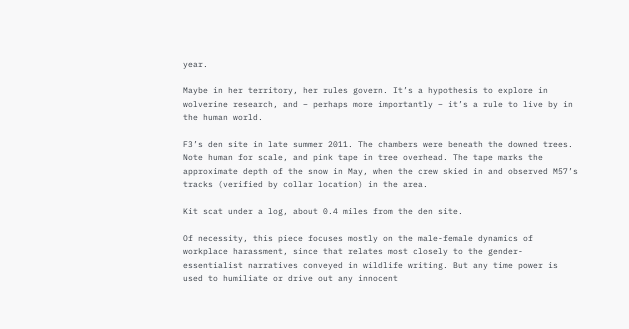year.

Maybe in her territory, her rules govern. It’s a hypothesis to explore in wolverine research, and – perhaps more importantly – it’s a rule to live by in the human world.

F3’s den site in late summer 2011. The chambers were beneath the downed trees. Note human for scale, and pink tape in tree overhead. The tape marks the approximate depth of the snow in May, when the crew skied in and observed M57’s tracks (verified by collar location) in the area.

Kit scat under a log, about 0.4 miles from the den site.

Of necessity, this piece focuses mostly on the male-female dynamics of workplace harassment, since that relates most closely to the gender-essentialist narratives conveyed in wildlife writing. But any time power is used to humiliate or drive out any innocent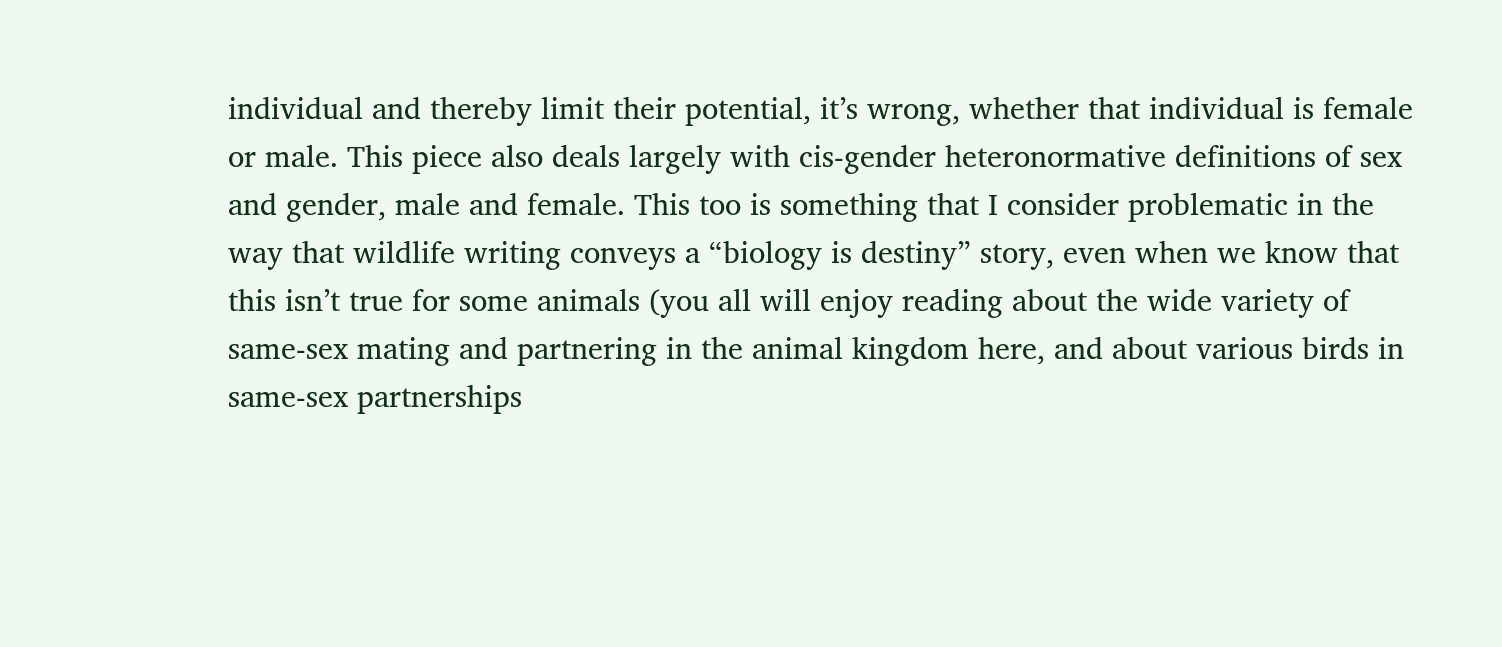individual and thereby limit their potential, it’s wrong, whether that individual is female or male. This piece also deals largely with cis-gender heteronormative definitions of sex and gender, male and female. This too is something that I consider problematic in the way that wildlife writing conveys a “biology is destiny” story, even when we know that this isn’t true for some animals (you all will enjoy reading about the wide variety of same-sex mating and partnering in the animal kingdom here, and about various birds in same-sex partnerships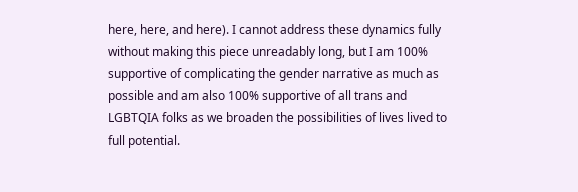here, here, and here). I cannot address these dynamics fully without making this piece unreadably long, but I am 100% supportive of complicating the gender narrative as much as possible and am also 100% supportive of all trans and LGBTQIA folks as we broaden the possibilities of lives lived to full potential.